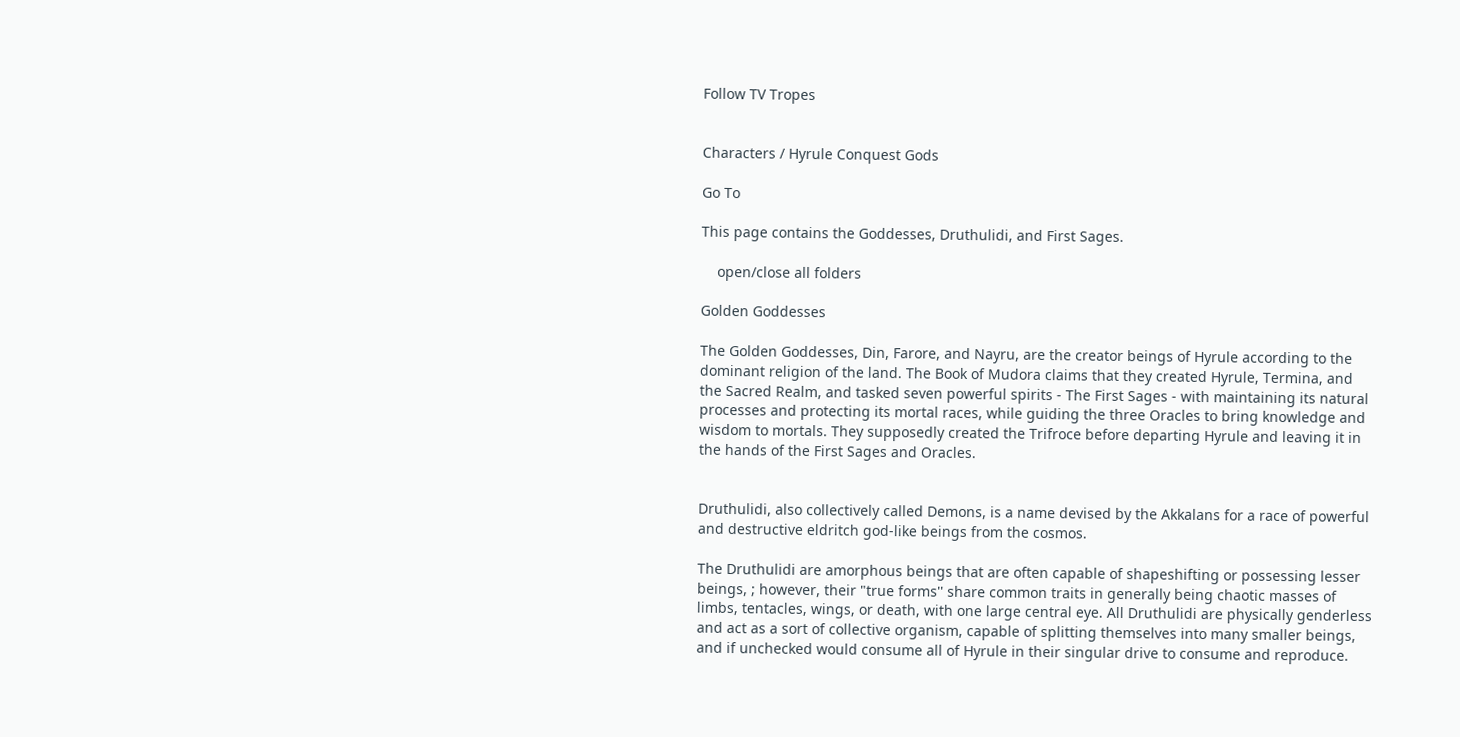Follow TV Tropes


Characters / Hyrule Conquest Gods

Go To

This page contains the Goddesses, Druthulidi, and First Sages.

    open/close all folders

Golden Goddesses

The Golden Goddesses, Din, Farore, and Nayru, are the creator beings of Hyrule according to the dominant religion of the land. The Book of Mudora claims that they created Hyrule, Termina, and the Sacred Realm, and tasked seven powerful spirits - The First Sages - with maintaining its natural processes and protecting its mortal races, while guiding the three Oracles to bring knowledge and wisdom to mortals. They supposedly created the Trifroce before departing Hyrule and leaving it in the hands of the First Sages and Oracles.


Druthulidi, also collectively called Demons, is a name devised by the Akkalans for a race of powerful and destructive eldritch god-like beings from the cosmos.

The Druthulidi are amorphous beings that are often capable of shapeshifting or possessing lesser beings, ; however, their "true forms'' share common traits in generally being chaotic masses of limbs, tentacles, wings, or death, with one large central eye. All Druthulidi are physically genderless and act as a sort of collective organism, capable of splitting themselves into many smaller beings, and if unchecked would consume all of Hyrule in their singular drive to consume and reproduce.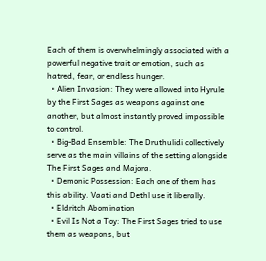Each of them is overwhelmingly associated with a powerful negative trait or emotion, such as hatred, fear, or endless hunger.
  • Alien Invasion: They were allowed into Hyrule by the First Sages as weapons against one another, but almost instantly proved impossible to control.
  • Big-Bad Ensemble: The Druthulidi collectively serve as the main villains of the setting alongside The First Sages and Majora.
  • Demonic Possession: Each one of them has this ability. Vaati and Dethl use it liberally.
  • Eldritch Abomination
  • Evil Is Not a Toy: The First Sages tried to use them as weapons, but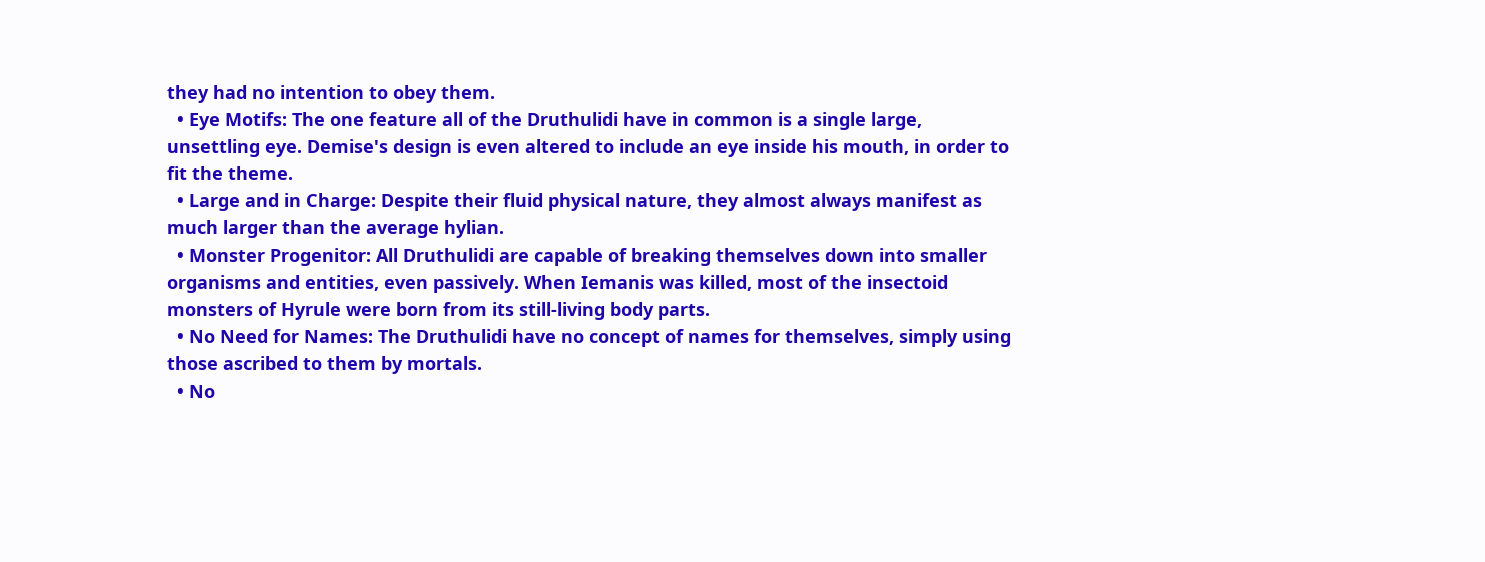they had no intention to obey them.
  • Eye Motifs: The one feature all of the Druthulidi have in common is a single large, unsettling eye. Demise's design is even altered to include an eye inside his mouth, in order to fit the theme.
  • Large and in Charge: Despite their fluid physical nature, they almost always manifest as much larger than the average hylian.
  • Monster Progenitor: All Druthulidi are capable of breaking themselves down into smaller organisms and entities, even passively. When Iemanis was killed, most of the insectoid monsters of Hyrule were born from its still-living body parts.
  • No Need for Names: The Druthulidi have no concept of names for themselves, simply using those ascribed to them by mortals.
  • No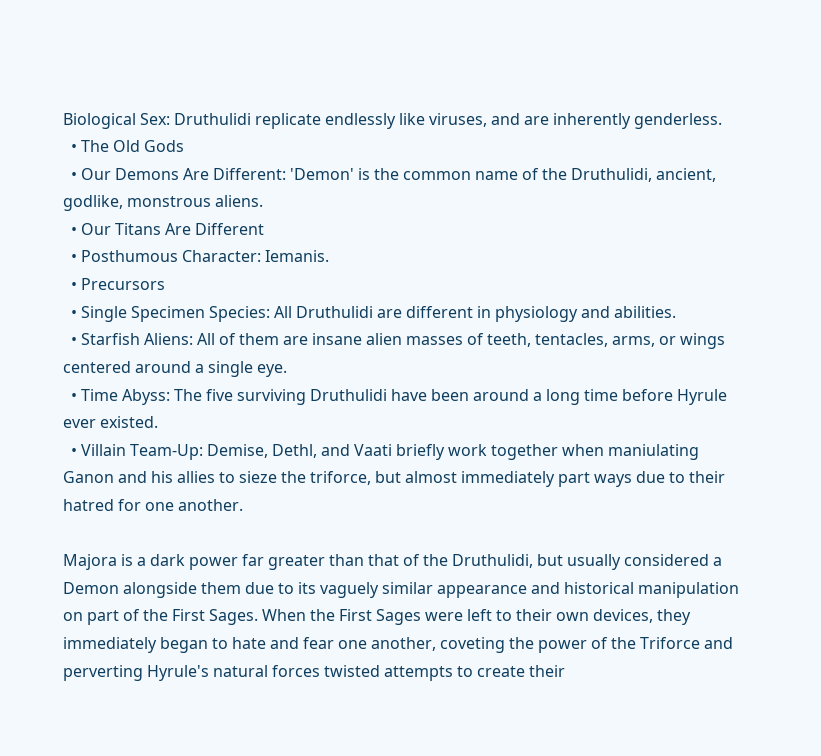Biological Sex: Druthulidi replicate endlessly like viruses, and are inherently genderless.
  • The Old Gods
  • Our Demons Are Different: 'Demon' is the common name of the Druthulidi, ancient, godlike, monstrous aliens.
  • Our Titans Are Different
  • Posthumous Character: Iemanis.
  • Precursors
  • Single Specimen Species: All Druthulidi are different in physiology and abilities.
  • Starfish Aliens: All of them are insane alien masses of teeth, tentacles, arms, or wings centered around a single eye.
  • Time Abyss: The five surviving Druthulidi have been around a long time before Hyrule ever existed.
  • Villain Team-Up: Demise, Dethl, and Vaati briefly work together when maniulating Ganon and his allies to sieze the triforce, but almost immediately part ways due to their hatred for one another.

Majora is a dark power far greater than that of the Druthulidi, but usually considered a Demon alongside them due to its vaguely similar appearance and historical manipulation on part of the First Sages. When the First Sages were left to their own devices, they immediately began to hate and fear one another, coveting the power of the Triforce and perverting Hyrule's natural forces twisted attempts to create their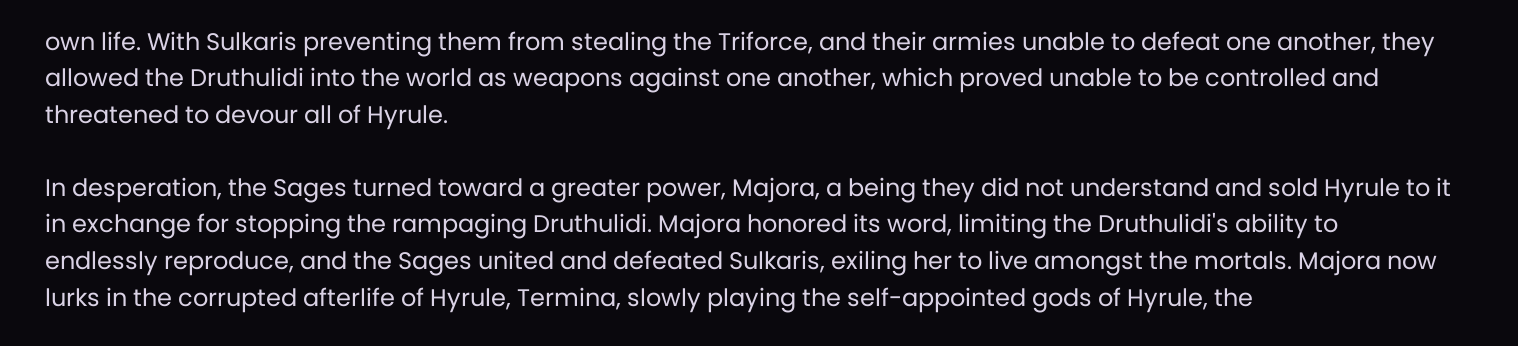own life. With Sulkaris preventing them from stealing the Triforce, and their armies unable to defeat one another, they allowed the Druthulidi into the world as weapons against one another, which proved unable to be controlled and threatened to devour all of Hyrule.

In desperation, the Sages turned toward a greater power, Majora, a being they did not understand and sold Hyrule to it in exchange for stopping the rampaging Druthulidi. Majora honored its word, limiting the Druthulidi's ability to endlessly reproduce, and the Sages united and defeated Sulkaris, exiling her to live amongst the mortals. Majora now lurks in the corrupted afterlife of Hyrule, Termina, slowly playing the self-appointed gods of Hyrule, the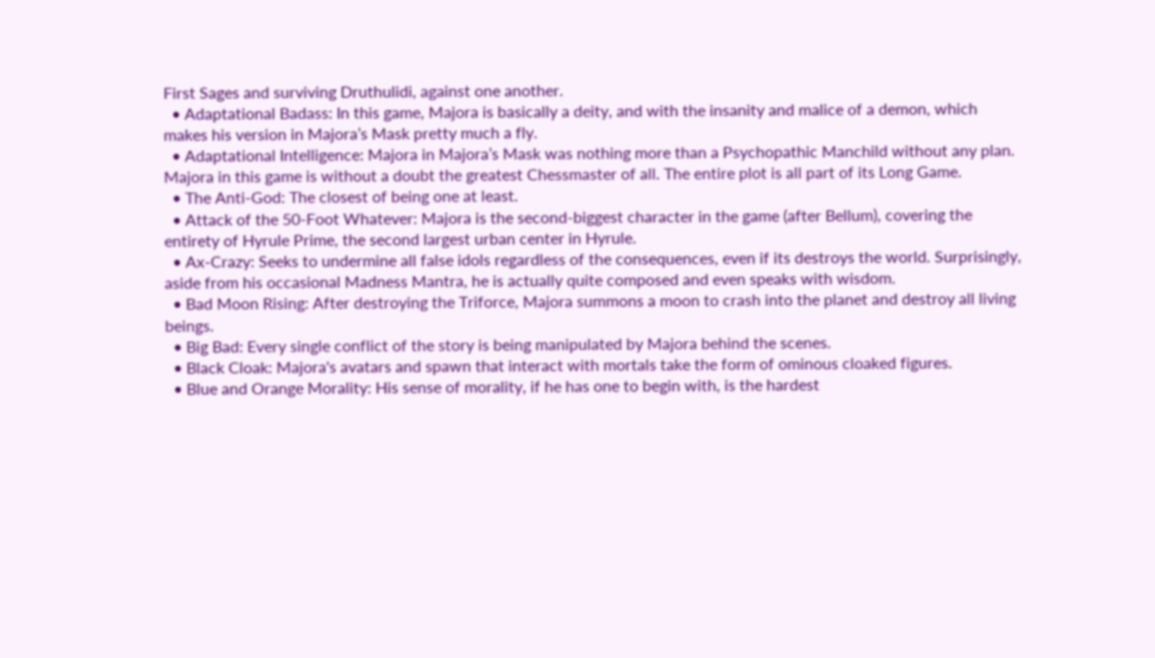First Sages and surviving Druthulidi, against one another.
  • Adaptational Badass: In this game, Majora is basically a deity, and with the insanity and malice of a demon, which makes his version in Majora’s Mask pretty much a fly.
  • Adaptational Intelligence: Majora in Majora’s Mask was nothing more than a Psychopathic Manchild without any plan. Majora in this game is without a doubt the greatest Chessmaster of all. The entire plot is all part of its Long Game.
  • The Anti-God: The closest of being one at least.
  • Attack of the 50-Foot Whatever: Majora is the second-biggest character in the game (after Bellum), covering the entirety of Hyrule Prime, the second largest urban center in Hyrule.
  • Ax-Crazy: Seeks to undermine all false idols regardless of the consequences, even if its destroys the world. Surprisingly, aside from his occasional Madness Mantra, he is actually quite composed and even speaks with wisdom.
  • Bad Moon Rising: After destroying the Triforce, Majora summons a moon to crash into the planet and destroy all living beings.
  • Big Bad: Every single conflict of the story is being manipulated by Majora behind the scenes.
  • Black Cloak: Majora's avatars and spawn that interact with mortals take the form of ominous cloaked figures.
  • Blue and Orange Morality: His sense of morality, if he has one to begin with, is the hardest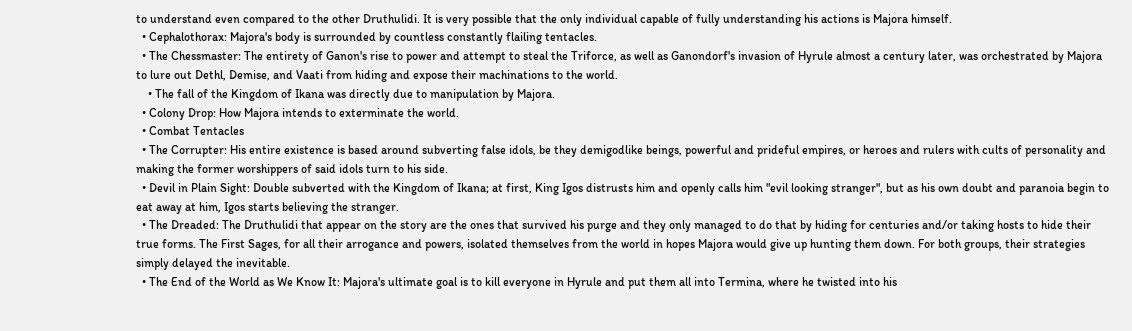to understand even compared to the other Druthulidi. It is very possible that the only individual capable of fully understanding his actions is Majora himself.
  • Cephalothorax: Majora's body is surrounded by countless constantly flailing tentacles.
  • The Chessmaster: The entirety of Ganon's rise to power and attempt to steal the Triforce, as well as Ganondorf's invasion of Hyrule almost a century later, was orchestrated by Majora to lure out Dethl, Demise, and Vaati from hiding and expose their machinations to the world.
    • The fall of the Kingdom of Ikana was directly due to manipulation by Majora.
  • Colony Drop: How Majora intends to exterminate the world.
  • Combat Tentacles
  • The Corrupter: His entire existence is based around subverting false idols, be they demigodlike beings, powerful and prideful empires, or heroes and rulers with cults of personality and making the former worshippers of said idols turn to his side.
  • Devil in Plain Sight: Double subverted with the Kingdom of Ikana; at first, King Igos distrusts him and openly calls him "evil looking stranger", but as his own doubt and paranoia begin to eat away at him, Igos starts believing the stranger.
  • The Dreaded: The Druthulidi that appear on the story are the ones that survived his purge and they only managed to do that by hiding for centuries and/or taking hosts to hide their true forms. The First Sages, for all their arrogance and powers, isolated themselves from the world in hopes Majora would give up hunting them down. For both groups, their strategies simply delayed the inevitable.
  • The End of the World as We Know It: Majora's ultimate goal is to kill everyone in Hyrule and put them all into Termina, where he twisted into his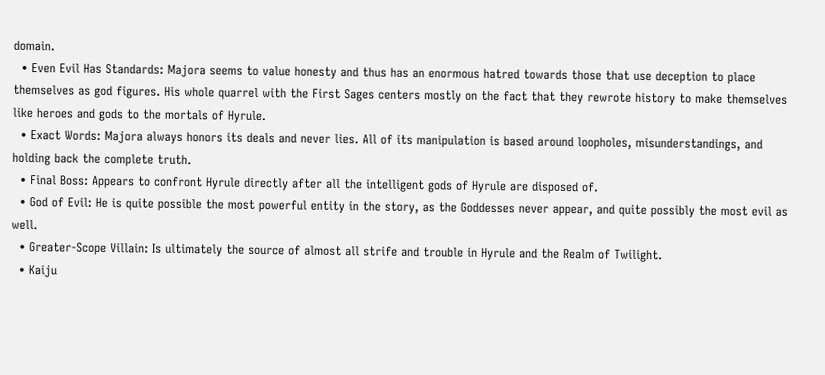domain.
  • Even Evil Has Standards: Majora seems to value honesty and thus has an enormous hatred towards those that use deception to place themselves as god figures. His whole quarrel with the First Sages centers mostly on the fact that they rewrote history to make themselves like heroes and gods to the mortals of Hyrule.
  • Exact Words: Majora always honors its deals and never lies. All of its manipulation is based around loopholes, misunderstandings, and holding back the complete truth.
  • Final Boss: Appears to confront Hyrule directly after all the intelligent gods of Hyrule are disposed of.
  • God of Evil: He is quite possible the most powerful entity in the story, as the Goddesses never appear, and quite possibly the most evil as well.
  • Greater-Scope Villain: Is ultimately the source of almost all strife and trouble in Hyrule and the Realm of Twilight.
  • Kaiju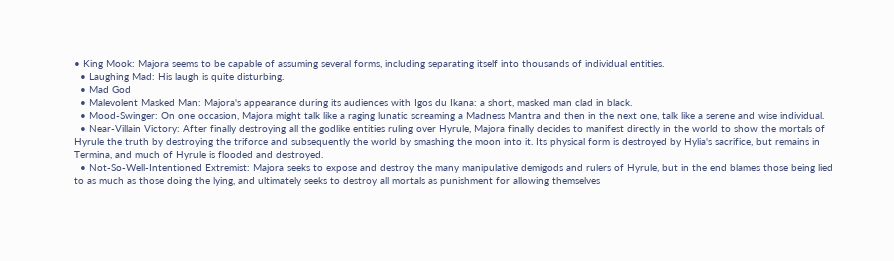• King Mook: Majora seems to be capable of assuming several forms, including separating itself into thousands of individual entities.
  • Laughing Mad: His laugh is quite disturbing.
  • Mad God
  • Malevolent Masked Man: Majora's appearance during its audiences with Igos du Ikana: a short, masked man clad in black.
  • Mood-Swinger: On one occasion, Majora might talk like a raging lunatic screaming a Madness Mantra and then in the next one, talk like a serene and wise individual.
  • Near-Villain Victory: After finally destroying all the godlike entities ruling over Hyrule, Majora finally decides to manifest directly in the world to show the mortals of Hyrule the truth by destroying the triforce and subsequently the world by smashing the moon into it. Its physical form is destroyed by Hylia's sacrifice, but remains in Termina, and much of Hyrule is flooded and destroyed.
  • Not-So-Well-Intentioned Extremist: Majora seeks to expose and destroy the many manipulative demigods and rulers of Hyrule, but in the end blames those being lied to as much as those doing the lying, and ultimately seeks to destroy all mortals as punishment for allowing themselves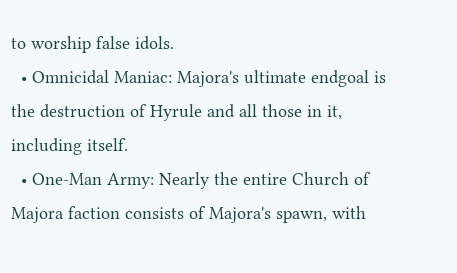to worship false idols.
  • Omnicidal Maniac: Majora's ultimate endgoal is the destruction of Hyrule and all those in it, including itself.
  • One-Man Army: Nearly the entire Church of Majora faction consists of Majora's spawn, with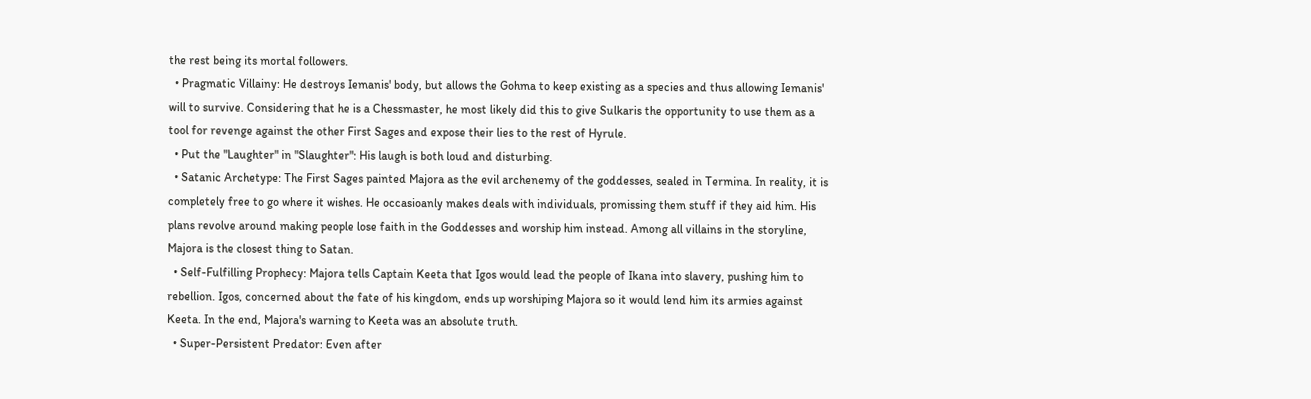the rest being its mortal followers.
  • Pragmatic Villainy: He destroys Iemanis' body, but allows the Gohma to keep existing as a species and thus allowing Iemanis' will to survive. Considering that he is a Chessmaster, he most likely did this to give Sulkaris the opportunity to use them as a tool for revenge against the other First Sages and expose their lies to the rest of Hyrule.
  • Put the "Laughter" in "Slaughter": His laugh is both loud and disturbing.
  • Satanic Archetype: The First Sages painted Majora as the evil archenemy of the goddesses, sealed in Termina. In reality, it is completely free to go where it wishes. He occasioanly makes deals with individuals, promissing them stuff if they aid him. His plans revolve around making people lose faith in the Goddesses and worship him instead. Among all villains in the storyline, Majora is the closest thing to Satan.
  • Self-Fulfilling Prophecy: Majora tells Captain Keeta that Igos would lead the people of Ikana into slavery, pushing him to rebellion. Igos, concerned about the fate of his kingdom, ends up worshiping Majora so it would lend him its armies against Keeta. In the end, Majora's warning to Keeta was an absolute truth.
  • Super-Persistent Predator: Even after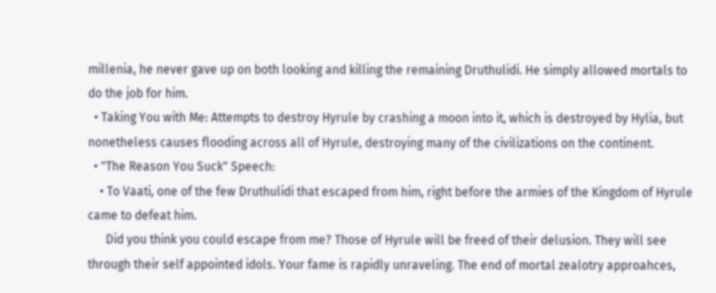millenia, he never gave up on both looking and killing the remaining Druthulidi. He simply allowed mortals to do the job for him.
  • Taking You with Me: Attempts to destroy Hyrule by crashing a moon into it, which is destroyed by Hylia, but nonetheless causes flooding across all of Hyrule, destroying many of the civilizations on the continent.
  • "The Reason You Suck" Speech:
    • To Vaati, one of the few Druthulidi that escaped from him, right before the armies of the Kingdom of Hyrule came to defeat him.
      Did you think you could escape from me? Those of Hyrule will be freed of their delusion. They will see through their self appointed idols. Your fame is rapidly unraveling. The end of mortal zealotry approahces,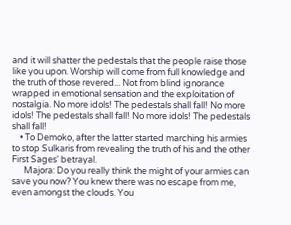and it will shatter the pedestals that the people raise those like you upon. Worship will come from full knowledge and the truth of those revered... Not from blind ignorance wrapped in emotional sensation and the exploitation of nostalgia. No more idols! The pedestals shall fall! No more idols! The pedestals shall fall! No more idols! The pedestals shall fall!
    • To Demoko, after the latter started marching his armies to stop Sulkaris from revealing the truth of his and the other First Sages' betrayal.
      Majora: Do you really think the might of your armies can save you now? You knew there was no escape from me, even amongst the clouds. You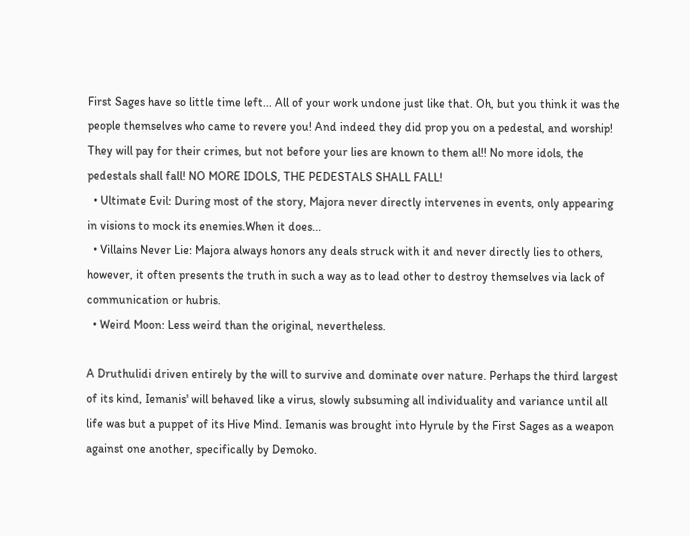First Sages have so little time left... All of your work undone just like that. Oh, but you think it was the people themselves who came to revere you! And indeed they did prop you on a pedestal, and worship! They will pay for their crimes, but not before your lies are known to them al!! No more idols, the pedestals shall fall! NO MORE IDOLS, THE PEDESTALS SHALL FALL!
  • Ultimate Evil: During most of the story, Majora never directly intervenes in events, only appearing in visions to mock its enemies.When it does...
  • Villains Never Lie: Majora always honors any deals struck with it and never directly lies to others, however, it often presents the truth in such a way as to lead other to destroy themselves via lack of communication or hubris.
  • Weird Moon: Less weird than the original, nevertheless.

A Druthulidi driven entirely by the will to survive and dominate over nature. Perhaps the third largest of its kind, Iemanis' will behaved like a virus, slowly subsuming all individuality and variance until all life was but a puppet of its Hive Mind. Iemanis was brought into Hyrule by the First Sages as a weapon against one another, specifically by Demoko.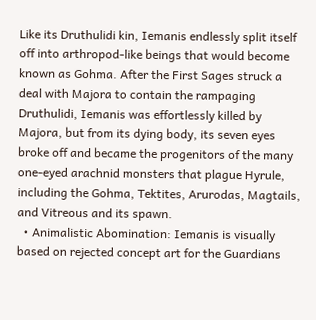Like its Druthulidi kin, Iemanis endlessly split itself off into arthropod-like beings that would become known as Gohma. After the First Sages struck a deal with Majora to contain the rampaging Druthulidi, Iemanis was effortlessly killed by Majora, but from its dying body, its seven eyes broke off and became the progenitors of the many one-eyed arachnid monsters that plague Hyrule, including the Gohma, Tektites, Arurodas, Magtails, and Vitreous and its spawn.
  • Animalistic Abomination: Iemanis is visually based on rejected concept art for the Guardians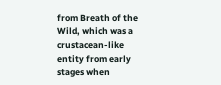from Breath of the Wild, which was a crustacean-like entity from early stages when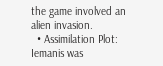the game involved an alien invasion.
  • Assimilation Plot: Iemanis was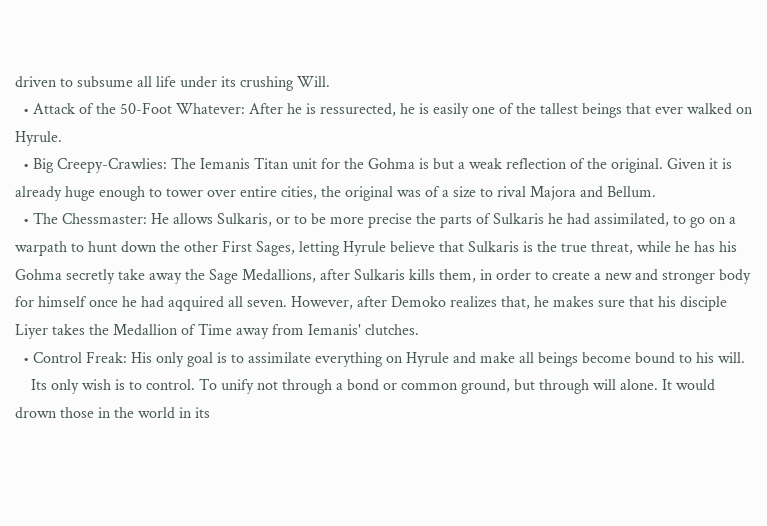driven to subsume all life under its crushing Will.
  • Attack of the 50-Foot Whatever: After he is ressurected, he is easily one of the tallest beings that ever walked on Hyrule.
  • Big Creepy-Crawlies: The Iemanis Titan unit for the Gohma is but a weak reflection of the original. Given it is already huge enough to tower over entire cities, the original was of a size to rival Majora and Bellum.
  • The Chessmaster: He allows Sulkaris, or to be more precise the parts of Sulkaris he had assimilated, to go on a warpath to hunt down the other First Sages, letting Hyrule believe that Sulkaris is the true threat, while he has his Gohma secretly take away the Sage Medallions, after Sulkaris kills them, in order to create a new and stronger body for himself once he had aqquired all seven. However, after Demoko realizes that, he makes sure that his disciple Liyer takes the Medallion of Time away from Iemanis' clutches.
  • Control Freak: His only goal is to assimilate everything on Hyrule and make all beings become bound to his will.
    Its only wish is to control. To unify not through a bond or common ground, but through will alone. It would drown those in the world in its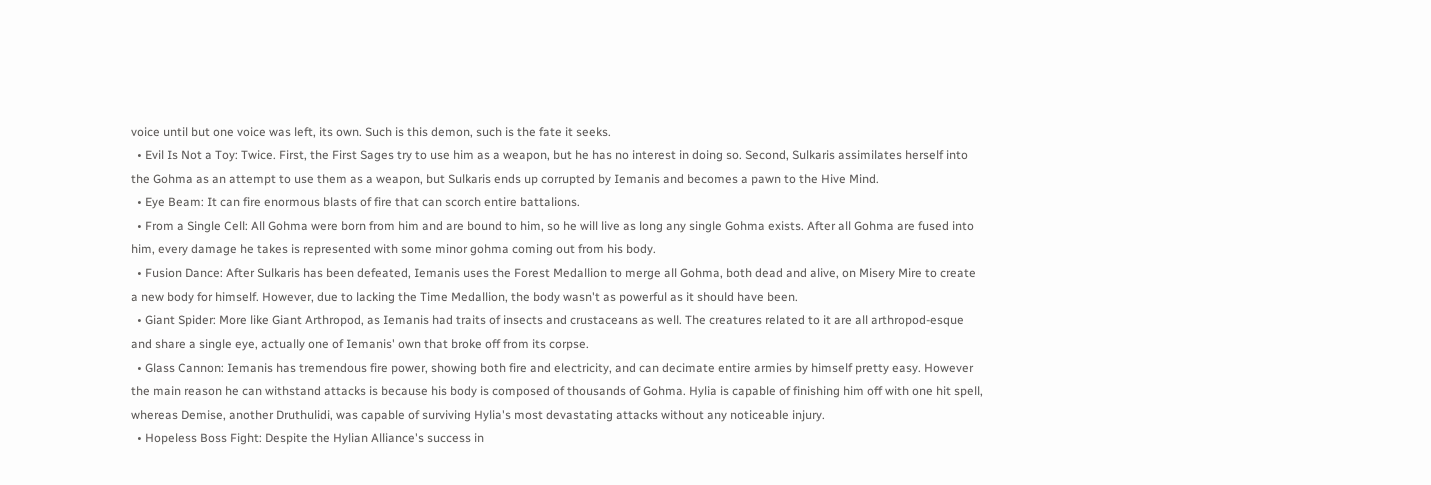voice until but one voice was left, its own. Such is this demon, such is the fate it seeks.
  • Evil Is Not a Toy: Twice. First, the First Sages try to use him as a weapon, but he has no interest in doing so. Second, Sulkaris assimilates herself into the Gohma as an attempt to use them as a weapon, but Sulkaris ends up corrupted by Iemanis and becomes a pawn to the Hive Mind.
  • Eye Beam: It can fire enormous blasts of fire that can scorch entire battalions.
  • From a Single Cell: All Gohma were born from him and are bound to him, so he will live as long any single Gohma exists. After all Gohma are fused into him, every damage he takes is represented with some minor gohma coming out from his body.
  • Fusion Dance: After Sulkaris has been defeated, Iemanis uses the Forest Medallion to merge all Gohma, both dead and alive, on Misery Mire to create a new body for himself. However, due to lacking the Time Medallion, the body wasn't as powerful as it should have been.
  • Giant Spider: More like Giant Arthropod, as Iemanis had traits of insects and crustaceans as well. The creatures related to it are all arthropod-esque and share a single eye, actually one of Iemanis' own that broke off from its corpse.
  • Glass Cannon: Iemanis has tremendous fire power, showing both fire and electricity, and can decimate entire armies by himself pretty easy. However the main reason he can withstand attacks is because his body is composed of thousands of Gohma. Hylia is capable of finishing him off with one hit spell, whereas Demise, another Druthulidi, was capable of surviving Hylia's most devastating attacks without any noticeable injury.
  • Hopeless Boss Fight: Despite the Hylian Alliance's success in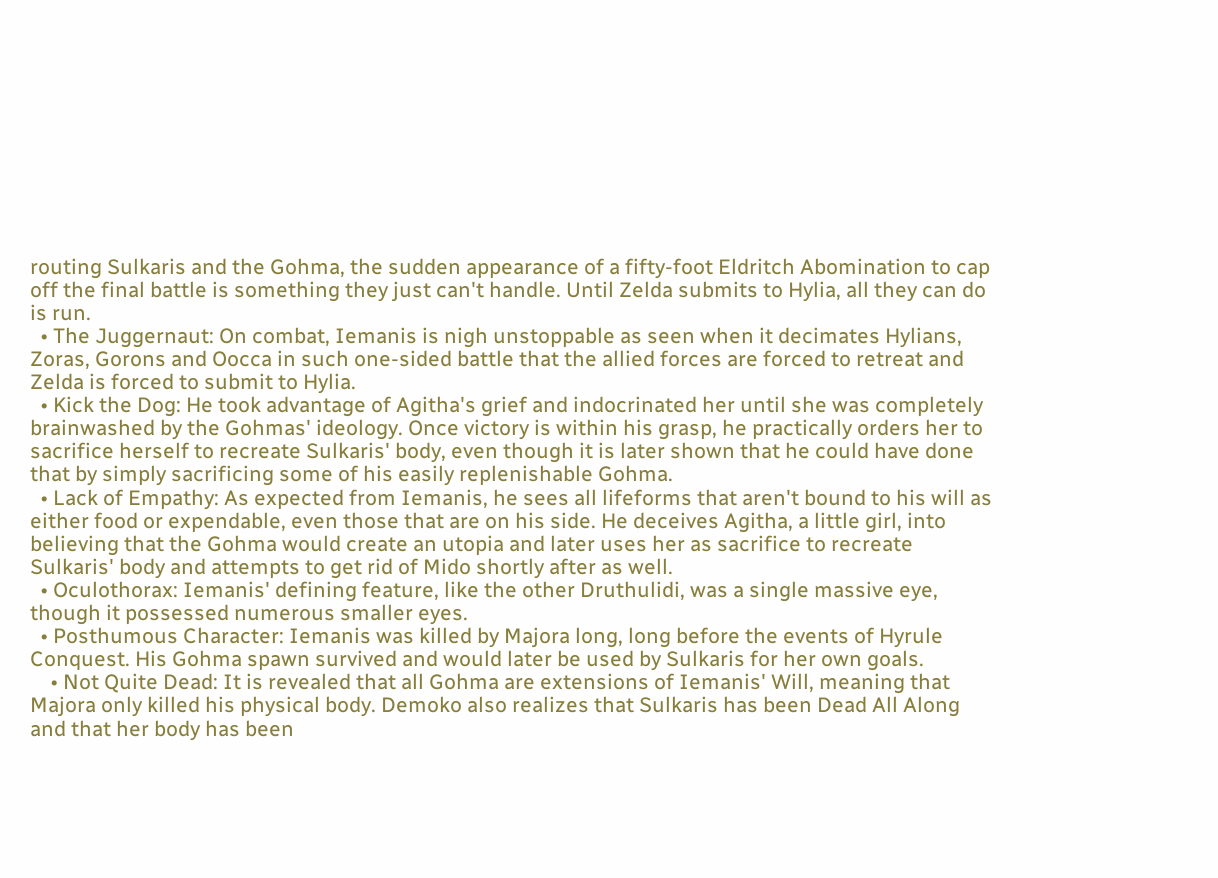routing Sulkaris and the Gohma, the sudden appearance of a fifty-foot Eldritch Abomination to cap off the final battle is something they just can't handle. Until Zelda submits to Hylia, all they can do is run.
  • The Juggernaut: On combat, Iemanis is nigh unstoppable as seen when it decimates Hylians, Zoras, Gorons and Oocca in such one-sided battle that the allied forces are forced to retreat and Zelda is forced to submit to Hylia.
  • Kick the Dog: He took advantage of Agitha's grief and indocrinated her until she was completely brainwashed by the Gohmas' ideology. Once victory is within his grasp, he practically orders her to sacrifice herself to recreate Sulkaris' body, even though it is later shown that he could have done that by simply sacrificing some of his easily replenishable Gohma.
  • Lack of Empathy: As expected from Iemanis, he sees all lifeforms that aren't bound to his will as either food or expendable, even those that are on his side. He deceives Agitha, a little girl, into believing that the Gohma would create an utopia and later uses her as sacrifice to recreate Sulkaris' body and attempts to get rid of Mido shortly after as well.
  • Oculothorax: Iemanis' defining feature, like the other Druthulidi, was a single massive eye, though it possessed numerous smaller eyes.
  • Posthumous Character: Iemanis was killed by Majora long, long before the events of Hyrule Conquest. His Gohma spawn survived and would later be used by Sulkaris for her own goals.
    • Not Quite Dead: It is revealed that all Gohma are extensions of Iemanis' Will, meaning that Majora only killed his physical body. Demoko also realizes that Sulkaris has been Dead All Along and that her body has been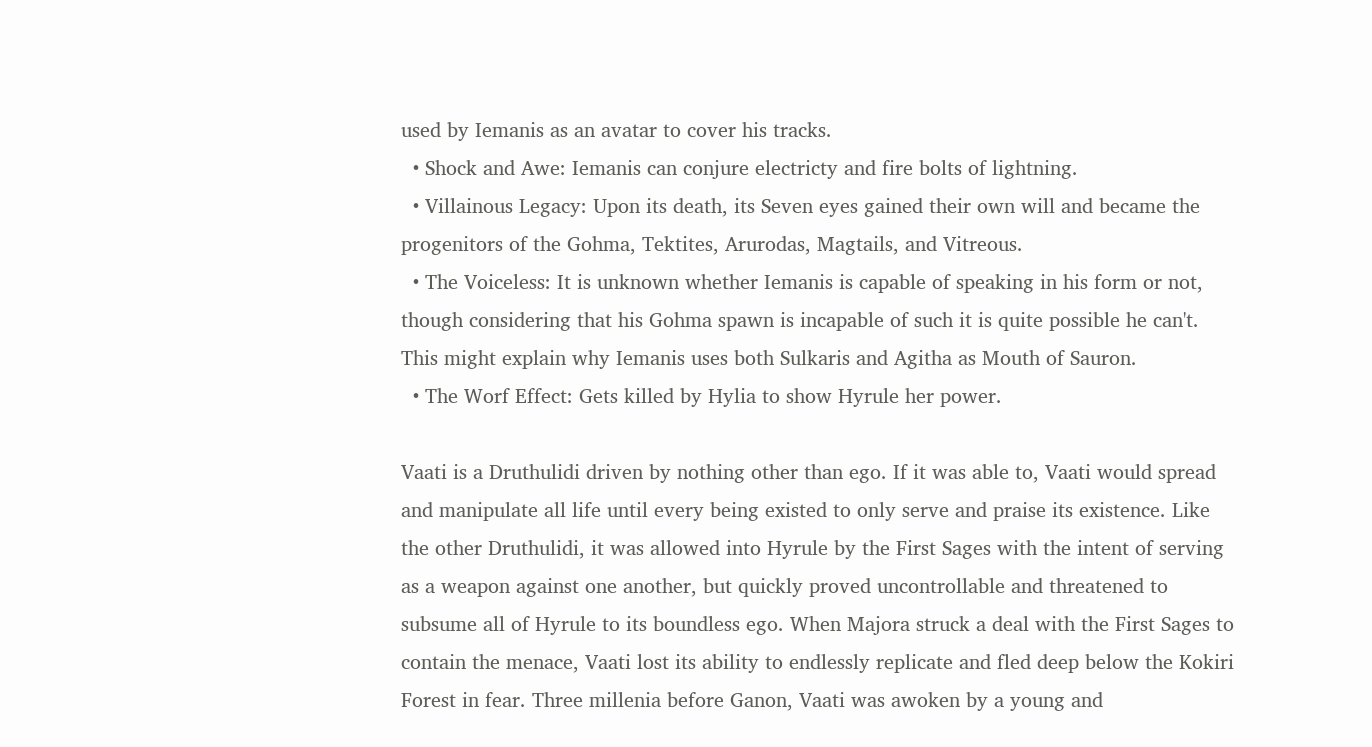used by Iemanis as an avatar to cover his tracks.
  • Shock and Awe: Iemanis can conjure electricty and fire bolts of lightning.
  • Villainous Legacy: Upon its death, its Seven eyes gained their own will and became the progenitors of the Gohma, Tektites, Arurodas, Magtails, and Vitreous.
  • The Voiceless: It is unknown whether Iemanis is capable of speaking in his form or not, though considering that his Gohma spawn is incapable of such it is quite possible he can't. This might explain why Iemanis uses both Sulkaris and Agitha as Mouth of Sauron.
  • The Worf Effect: Gets killed by Hylia to show Hyrule her power.

Vaati is a Druthulidi driven by nothing other than ego. If it was able to, Vaati would spread and manipulate all life until every being existed to only serve and praise its existence. Like the other Druthulidi, it was allowed into Hyrule by the First Sages with the intent of serving as a weapon against one another, but quickly proved uncontrollable and threatened to subsume all of Hyrule to its boundless ego. When Majora struck a deal with the First Sages to contain the menace, Vaati lost its ability to endlessly replicate and fled deep below the Kokiri Forest in fear. Three millenia before Ganon, Vaati was awoken by a young and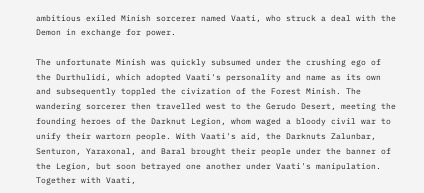ambitious exiled Minish sorcerer named Vaati, who struck a deal with the Demon in exchange for power.

The unfortunate Minish was quickly subsumed under the crushing ego of the Durthulidi, which adopted Vaati's personality and name as its own and subsequently toppled the civization of the Forest Minish. The wandering sorcerer then travelled west to the Gerudo Desert, meeting the founding heroes of the Darknut Legion, whom waged a bloody civil war to unify their wartorn people. With Vaati's aid, the Darknuts Zalunbar, Senturon, Yaraxonal, and Baral brought their people under the banner of the Legion, but soon betrayed one another under Vaati's manipulation. Together with Vaati,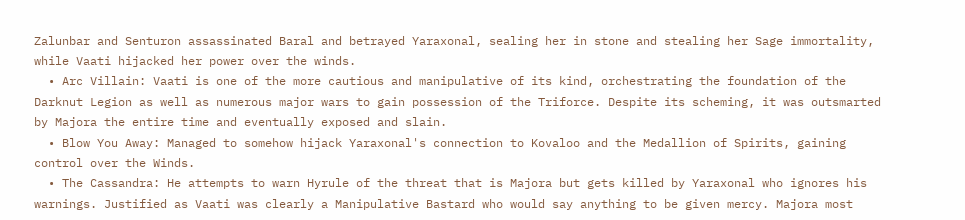Zalunbar and Senturon assassinated Baral and betrayed Yaraxonal, sealing her in stone and stealing her Sage immortality, while Vaati hijacked her power over the winds.
  • Arc Villain: Vaati is one of the more cautious and manipulative of its kind, orchestrating the foundation of the Darknut Legion as well as numerous major wars to gain possession of the Triforce. Despite its scheming, it was outsmarted by Majora the entire time and eventually exposed and slain.
  • Blow You Away: Managed to somehow hijack Yaraxonal's connection to Kovaloo and the Medallion of Spirits, gaining control over the Winds.
  • The Cassandra: He attempts to warn Hyrule of the threat that is Majora but gets killed by Yaraxonal who ignores his warnings. Justified as Vaati was clearly a Manipulative Bastard who would say anything to be given mercy. Majora most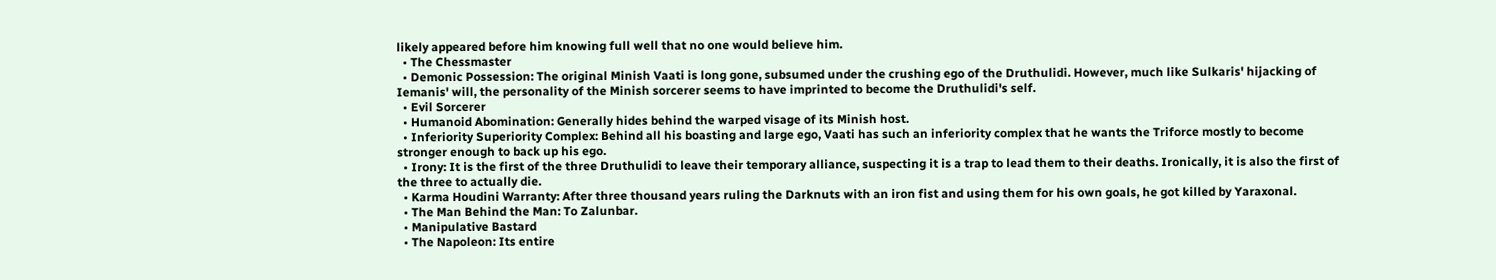likely appeared before him knowing full well that no one would believe him.
  • The Chessmaster
  • Demonic Possession: The original Minish Vaati is long gone, subsumed under the crushing ego of the Druthulidi. However, much like Sulkaris' hijacking of Iemanis' will, the personality of the Minish sorcerer seems to have imprinted to become the Druthulidi's self.
  • Evil Sorcerer
  • Humanoid Abomination: Generally hides behind the warped visage of its Minish host.
  • Inferiority Superiority Complex: Behind all his boasting and large ego, Vaati has such an inferiority complex that he wants the Triforce mostly to become stronger enough to back up his ego.
  • Irony: It is the first of the three Druthulidi to leave their temporary alliance, suspecting it is a trap to lead them to their deaths. Ironically, it is also the first of the three to actually die.
  • Karma Houdini Warranty: After three thousand years ruling the Darknuts with an iron fist and using them for his own goals, he got killed by Yaraxonal.
  • The Man Behind the Man: To Zalunbar.
  • Manipulative Bastard
  • The Napoleon: Its entire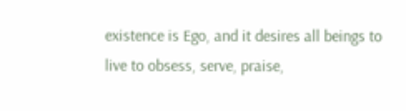existence is Ego, and it desires all beings to live to obsess, serve, praise,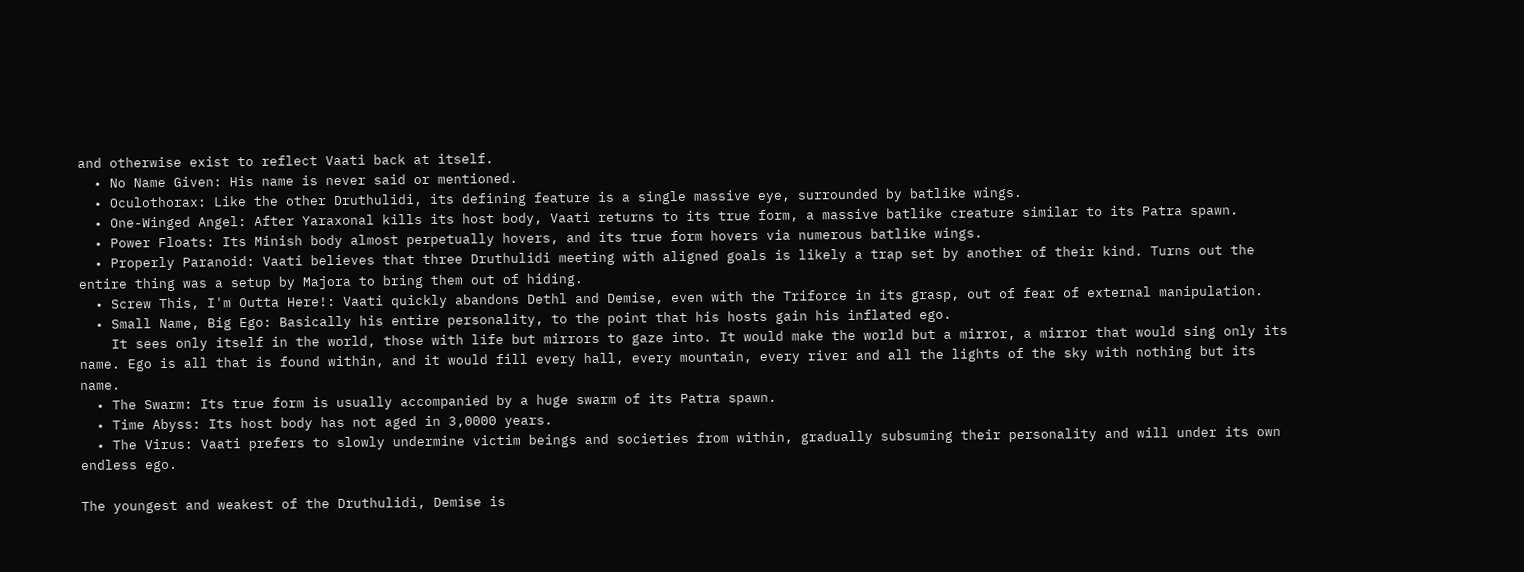and otherwise exist to reflect Vaati back at itself.
  • No Name Given: His name is never said or mentioned.
  • Oculothorax: Like the other Druthulidi, its defining feature is a single massive eye, surrounded by batlike wings.
  • One-Winged Angel: After Yaraxonal kills its host body, Vaati returns to its true form, a massive batlike creature similar to its Patra spawn.
  • Power Floats: Its Minish body almost perpetually hovers, and its true form hovers via numerous batlike wings.
  • Properly Paranoid: Vaati believes that three Druthulidi meeting with aligned goals is likely a trap set by another of their kind. Turns out the entire thing was a setup by Majora to bring them out of hiding.
  • Screw This, I'm Outta Here!: Vaati quickly abandons Dethl and Demise, even with the Triforce in its grasp, out of fear of external manipulation.
  • Small Name, Big Ego: Basically his entire personality, to the point that his hosts gain his inflated ego.
    It sees only itself in the world, those with life but mirrors to gaze into. It would make the world but a mirror, a mirror that would sing only its name. Ego is all that is found within, and it would fill every hall, every mountain, every river and all the lights of the sky with nothing but its name.
  • The Swarm: Its true form is usually accompanied by a huge swarm of its Patra spawn.
  • Time Abyss: Its host body has not aged in 3,0000 years.
  • The Virus: Vaati prefers to slowly undermine victim beings and societies from within, gradually subsuming their personality and will under its own endless ego.

The youngest and weakest of the Druthulidi, Demise is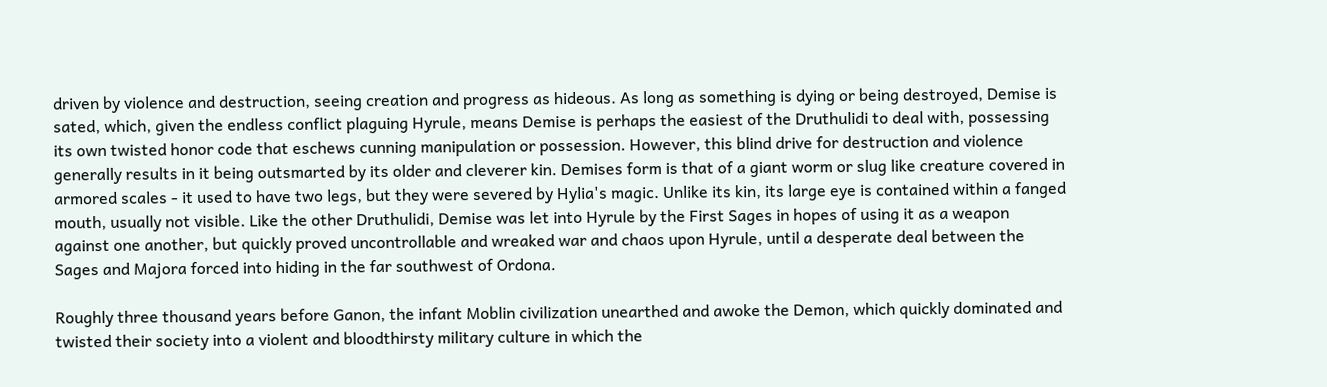driven by violence and destruction, seeing creation and progress as hideous. As long as something is dying or being destroyed, Demise is sated, which, given the endless conflict plaguing Hyrule, means Demise is perhaps the easiest of the Druthulidi to deal with, possessing its own twisted honor code that eschews cunning manipulation or possession. However, this blind drive for destruction and violence generally results in it being outsmarted by its older and cleverer kin. Demises form is that of a giant worm or slug like creature covered in armored scales - it used to have two legs, but they were severed by Hylia's magic. Unlike its kin, its large eye is contained within a fanged mouth, usually not visible. Like the other Druthulidi, Demise was let into Hyrule by the First Sages in hopes of using it as a weapon against one another, but quickly proved uncontrollable and wreaked war and chaos upon Hyrule, until a desperate deal between the Sages and Majora forced into hiding in the far southwest of Ordona.

Roughly three thousand years before Ganon, the infant Moblin civilization unearthed and awoke the Demon, which quickly dominated and twisted their society into a violent and bloodthirsty military culture in which the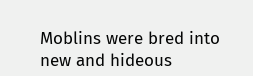Moblins were bred into new and hideous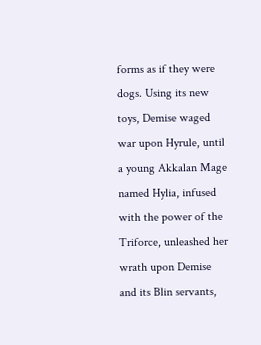forms as if they were dogs. Using its new toys, Demise waged war upon Hyrule, until a young Akkalan Mage named Hylia, infused with the power of the Triforce, unleashed her wrath upon Demise and its Blin servants,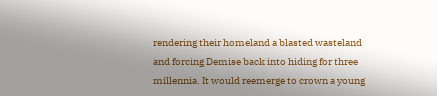rendering their homeland a blasted wasteland and forcing Demise back into hiding for three millennia. It would reemerge to crown a young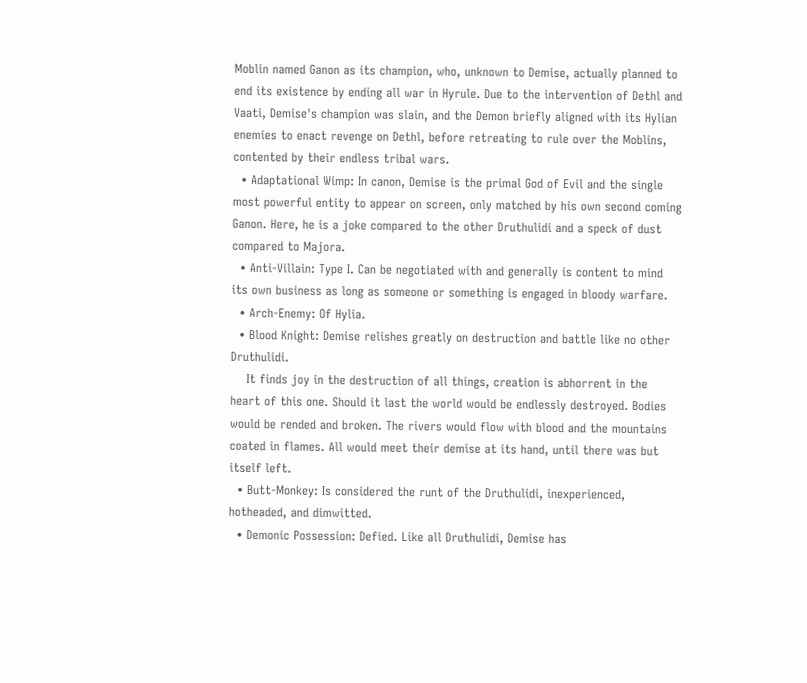Moblin named Ganon as its champion, who, unknown to Demise, actually planned to end its existence by ending all war in Hyrule. Due to the intervention of Dethl and Vaati, Demise's champion was slain, and the Demon briefly aligned with its Hylian enemies to enact revenge on Dethl, before retreating to rule over the Moblins, contented by their endless tribal wars.
  • Adaptational Wimp: In canon, Demise is the primal God of Evil and the single most powerful entity to appear on screen, only matched by his own second coming Ganon. Here, he is a joke compared to the other Druthulidi and a speck of dust compared to Majora.
  • Anti-Villain: Type I. Can be negotiated with and generally is content to mind its own business as long as someone or something is engaged in bloody warfare.
  • Arch-Enemy: Of Hylia.
  • Blood Knight: Demise relishes greatly on destruction and battle like no other Druthulidi.
    It finds joy in the destruction of all things, creation is abhorrent in the heart of this one. Should it last the world would be endlessly destroyed. Bodies would be rended and broken. The rivers would flow with blood and the mountains coated in flames. All would meet their demise at its hand, until there was but itself left.
  • Butt-Monkey: Is considered the runt of the Druthulidi, inexperienced, hotheaded, and dimwitted.
  • Demonic Possession: Defied. Like all Druthulidi, Demise has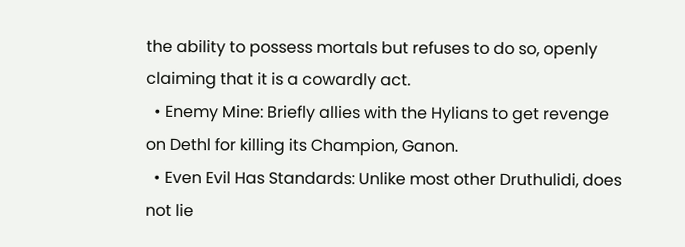the ability to possess mortals but refuses to do so, openly claiming that it is a cowardly act.
  • Enemy Mine: Briefly allies with the Hylians to get revenge on Dethl for killing its Champion, Ganon.
  • Even Evil Has Standards: Unlike most other Druthulidi, does not lie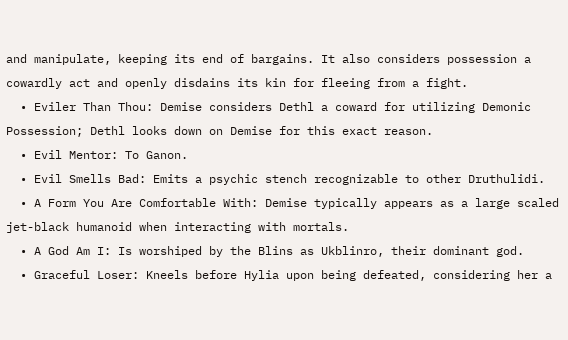and manipulate, keeping its end of bargains. It also considers possession a cowardly act and openly disdains its kin for fleeing from a fight.
  • Eviler Than Thou: Demise considers Dethl a coward for utilizing Demonic Possession; Dethl looks down on Demise for this exact reason.
  • Evil Mentor: To Ganon.
  • Evil Smells Bad: Emits a psychic stench recognizable to other Druthulidi.
  • A Form You Are Comfortable With: Demise typically appears as a large scaled jet-black humanoid when interacting with mortals.
  • A God Am I: Is worshiped by the Blins as Ukblinro, their dominant god.
  • Graceful Loser: Kneels before Hylia upon being defeated, considering her a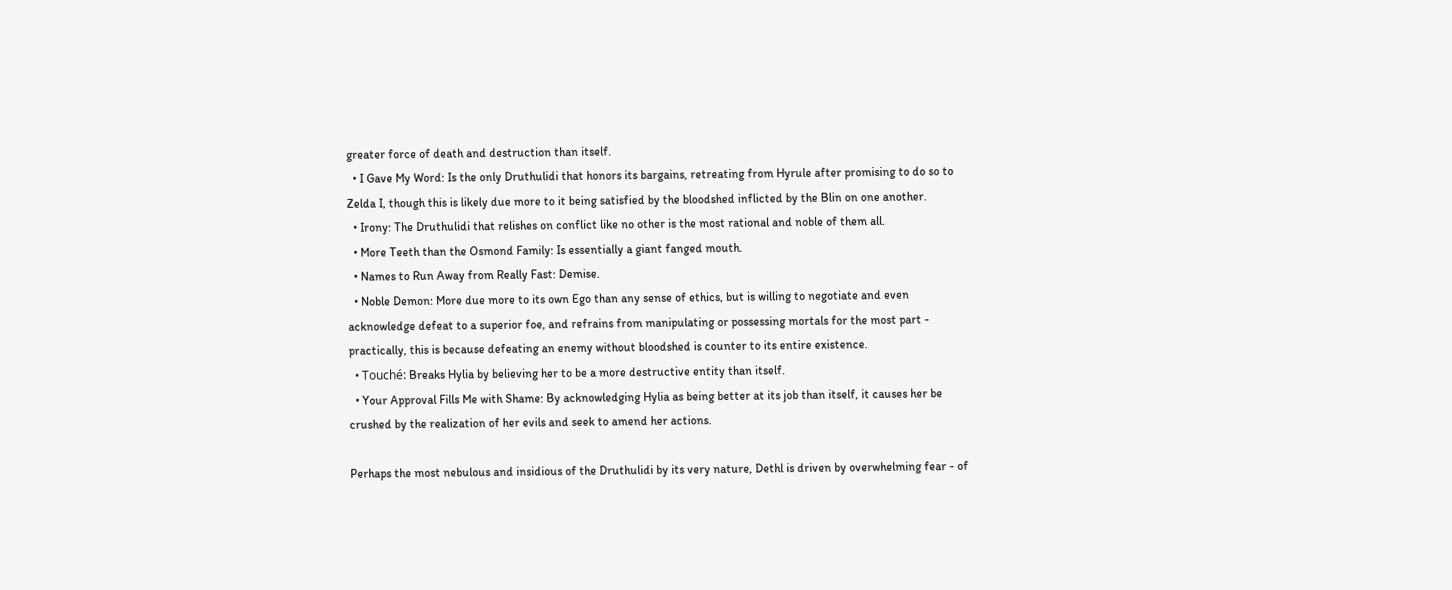greater force of death and destruction than itself.
  • I Gave My Word: Is the only Druthulidi that honors its bargains, retreating from Hyrule after promising to do so to Zelda I, though this is likely due more to it being satisfied by the bloodshed inflicted by the Blin on one another.
  • Irony: The Druthulidi that relishes on conflict like no other is the most rational and noble of them all.
  • More Teeth than the Osmond Family: Is essentially a giant fanged mouth.
  • Names to Run Away from Really Fast: Demise.
  • Noble Demon: More due more to its own Ego than any sense of ethics, but is willing to negotiate and even acknowledge defeat to a superior foe, and refrains from manipulating or possessing mortals for the most part - practically, this is because defeating an enemy without bloodshed is counter to its entire existence.
  • Touché: Breaks Hylia by believing her to be a more destructive entity than itself.
  • Your Approval Fills Me with Shame: By acknowledging Hylia as being better at its job than itself, it causes her be crushed by the realization of her evils and seek to amend her actions.

Perhaps the most nebulous and insidious of the Druthulidi by its very nature, Dethl is driven by overwhelming fear - of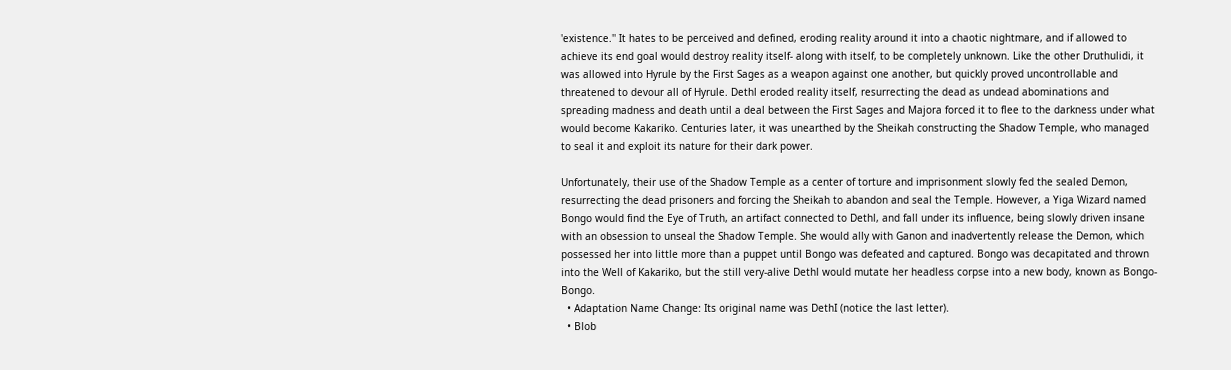'existence.'' It hates to be perceived and defined, eroding reality around it into a chaotic nightmare, and if allowed to achieve its end goal would destroy reality itself- along with itself, to be completely unknown. Like the other Druthulidi, it was allowed into Hyrule by the First Sages as a weapon against one another, but quickly proved uncontrollable and threatened to devour all of Hyrule. Dethl eroded reality itself, resurrecting the dead as undead abominations and spreading madness and death until a deal between the First Sages and Majora forced it to flee to the darkness under what would become Kakariko. Centuries later, it was unearthed by the Sheikah constructing the Shadow Temple, who managed to seal it and exploit its nature for their dark power.

Unfortunately, their use of the Shadow Temple as a center of torture and imprisonment slowly fed the sealed Demon, resurrecting the dead prisoners and forcing the Sheikah to abandon and seal the Temple. However, a Yiga Wizard named Bongo would find the Eye of Truth, an artifact connected to Dethl, and fall under its influence, being slowly driven insane with an obsession to unseal the Shadow Temple. She would ally with Ganon and inadvertently release the Demon, which possessed her into little more than a puppet until Bongo was defeated and captured. Bongo was decapitated and thrown into the Well of Kakariko, but the still very-alive Dethl would mutate her headless corpse into a new body, known as Bongo-Bongo.
  • Adaptation Name Change: Its original name was DethI (notice the last letter).
  • Blob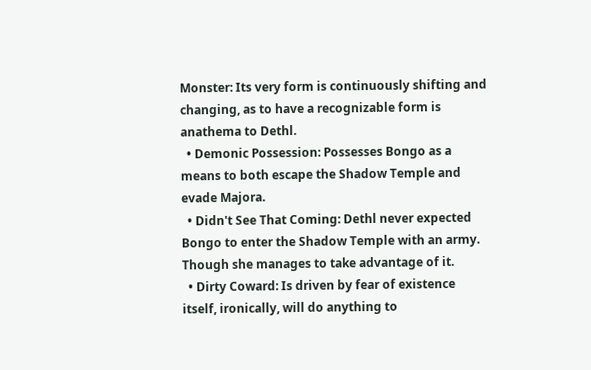Monster: Its very form is continuously shifting and changing, as to have a recognizable form is anathema to Dethl.
  • Demonic Possession: Possesses Bongo as a means to both escape the Shadow Temple and evade Majora.
  • Didn't See That Coming: Dethl never expected Bongo to enter the Shadow Temple with an army. Though she manages to take advantage of it.
  • Dirty Coward: Is driven by fear of existence itself, ironically, will do anything to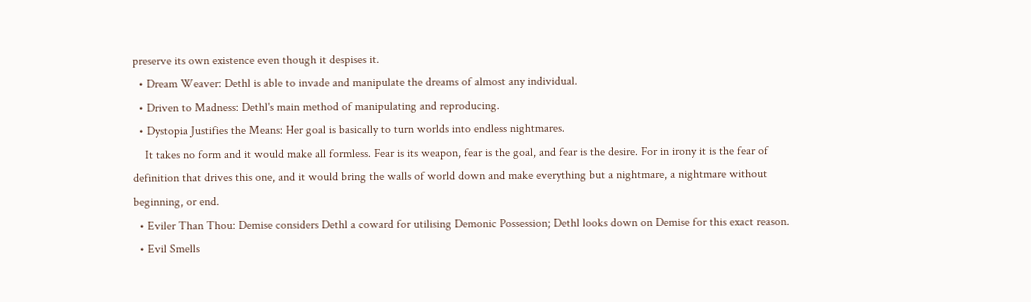preserve its own existence even though it despises it.
  • Dream Weaver: Dethl is able to invade and manipulate the dreams of almost any individual.
  • Driven to Madness: Dethl's main method of manipulating and reproducing.
  • Dystopia Justifies the Means: Her goal is basically to turn worlds into endless nightmares.
    It takes no form and it would make all formless. Fear is its weapon, fear is the goal, and fear is the desire. For in irony it is the fear of definition that drives this one, and it would bring the walls of world down and make everything but a nightmare, a nightmare without beginning, or end.
  • Eviler Than Thou: Demise considers Dethl a coward for utilising Demonic Possession; Dethl looks down on Demise for this exact reason.
  • Evil Smells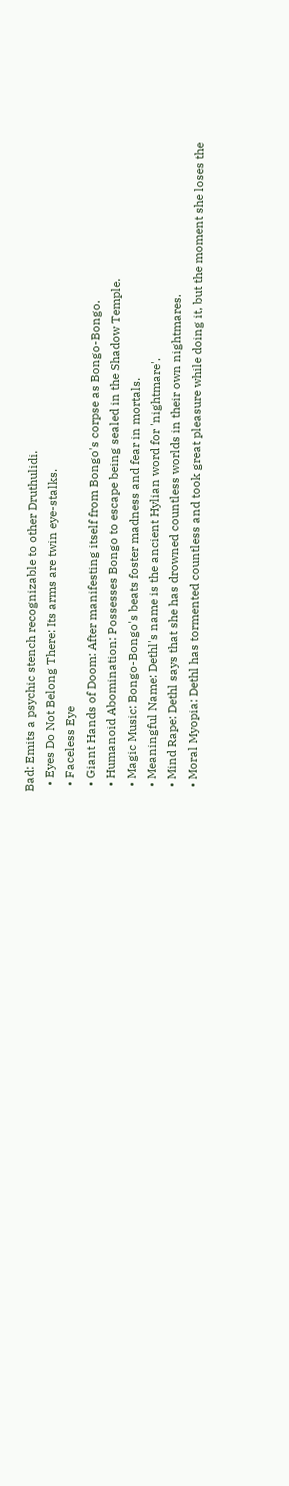Bad: Emits a psychic stench recognizable to other Druthulidi.
  • Eyes Do Not Belong There: Its arms are twin eye-stalks.
  • Faceless Eye
  • Giant Hands of Doom: After manifesting itself from Bongo's corpse as Bongo-Bongo.
  • Humanoid Abomination: Possesses Bongo to escape being sealed in the Shadow Temple.
  • Magic Music: Bongo-Bongo's beats foster madness and fear in mortals.
  • Meaningful Name: Dethl's name is the ancient Hylian word for 'nightmare'.
  • Mind Rape: Dethl says that she has drowned countless worlds in their own nightmares.
  • Moral Myopia: Dethl has tormented countless and took great pleasure while doing it, but the moment she loses the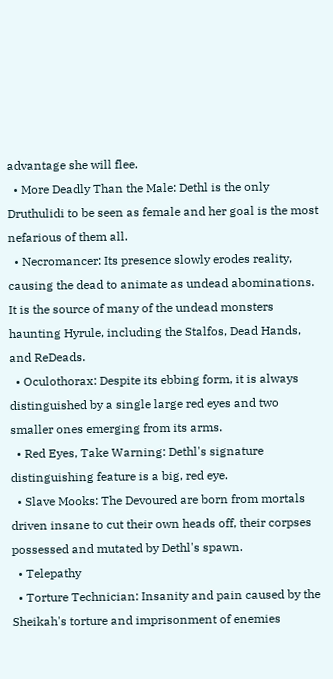advantage she will flee.
  • More Deadly Than the Male: Dethl is the only Druthulidi to be seen as female and her goal is the most nefarious of them all.
  • Necromancer: Its presence slowly erodes reality, causing the dead to animate as undead abominations. It is the source of many of the undead monsters haunting Hyrule, including the Stalfos, Dead Hands, and ReDeads.
  • Oculothorax: Despite its ebbing form, it is always distinguished by a single large red eyes and two smaller ones emerging from its arms.
  • Red Eyes, Take Warning: Dethl's signature distinguishing feature is a big, red eye.
  • Slave Mooks: The Devoured are born from mortals driven insane to cut their own heads off, their corpses possessed and mutated by Dethl's spawn.
  • Telepathy
  • Torture Technician: Insanity and pain caused by the Sheikah's torture and imprisonment of enemies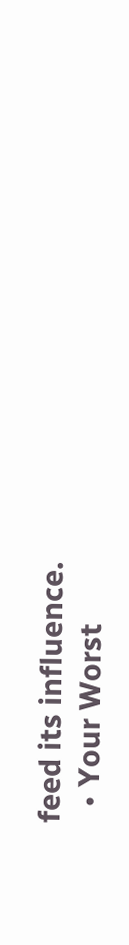feed its influence.
  • Your Worst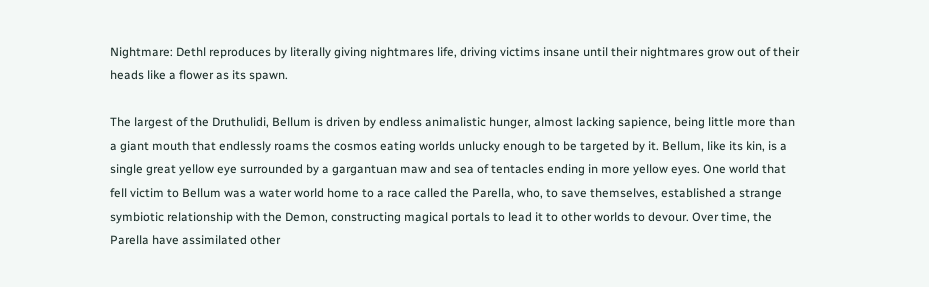Nightmare: Dethl reproduces by literally giving nightmares life, driving victims insane until their nightmares grow out of their heads like a flower as its spawn.

The largest of the Druthulidi, Bellum is driven by endless animalistic hunger, almost lacking sapience, being little more than a giant mouth that endlessly roams the cosmos eating worlds unlucky enough to be targeted by it. Bellum, like its kin, is a single great yellow eye surrounded by a gargantuan maw and sea of tentacles ending in more yellow eyes. One world that fell victim to Bellum was a water world home to a race called the Parella, who, to save themselves, established a strange symbiotic relationship with the Demon, constructing magical portals to lead it to other worlds to devour. Over time, the Parella have assimilated other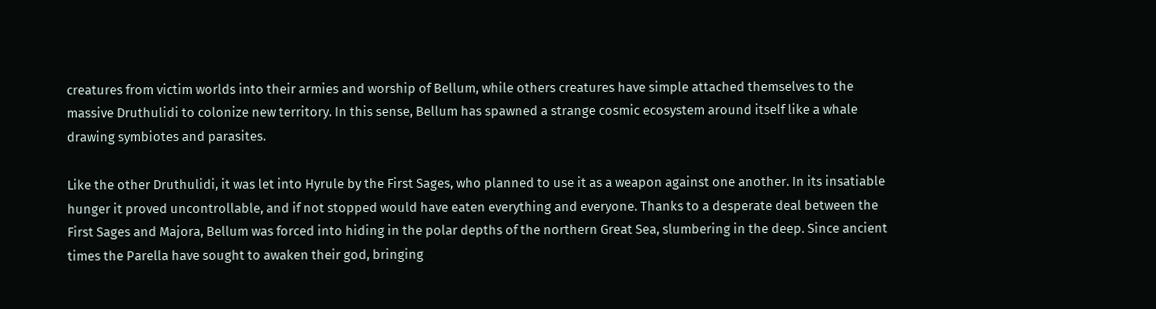creatures from victim worlds into their armies and worship of Bellum, while others creatures have simple attached themselves to the massive Druthulidi to colonize new territory. In this sense, Bellum has spawned a strange cosmic ecosystem around itself like a whale drawing symbiotes and parasites.

Like the other Druthulidi, it was let into Hyrule by the First Sages, who planned to use it as a weapon against one another. In its insatiable hunger it proved uncontrollable, and if not stopped would have eaten everything and everyone. Thanks to a desperate deal between the First Sages and Majora, Bellum was forced into hiding in the polar depths of the northern Great Sea, slumbering in the deep. Since ancient times the Parella have sought to awaken their god, bringing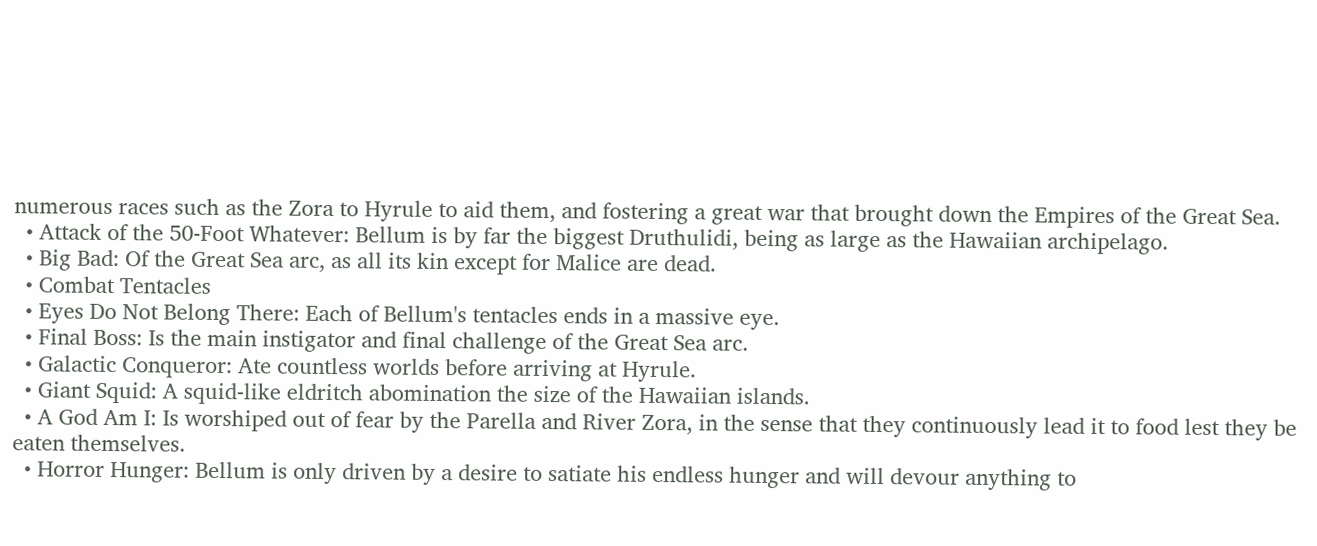numerous races such as the Zora to Hyrule to aid them, and fostering a great war that brought down the Empires of the Great Sea.
  • Attack of the 50-Foot Whatever: Bellum is by far the biggest Druthulidi, being as large as the Hawaiian archipelago.
  • Big Bad: Of the Great Sea arc, as all its kin except for Malice are dead.
  • Combat Tentacles
  • Eyes Do Not Belong There: Each of Bellum's tentacles ends in a massive eye.
  • Final Boss: Is the main instigator and final challenge of the Great Sea arc.
  • Galactic Conqueror: Ate countless worlds before arriving at Hyrule.
  • Giant Squid: A squid-like eldritch abomination the size of the Hawaiian islands.
  • A God Am I: Is worshiped out of fear by the Parella and River Zora, in the sense that they continuously lead it to food lest they be eaten themselves.
  • Horror Hunger: Bellum is only driven by a desire to satiate his endless hunger and will devour anything to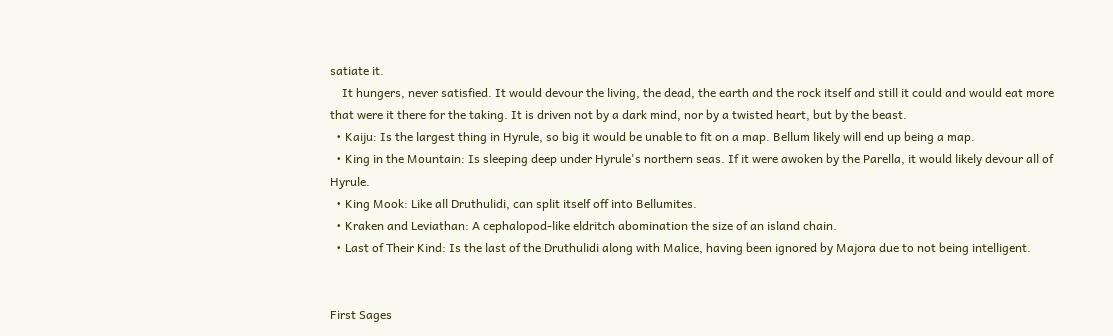satiate it.
    It hungers, never satisfied. It would devour the living, the dead, the earth and the rock itself and still it could and would eat more that were it there for the taking. It is driven not by a dark mind, nor by a twisted heart, but by the beast.
  • Kaiju: Is the largest thing in Hyrule, so big it would be unable to fit on a map. Bellum likely will end up being a map.
  • King in the Mountain: Is sleeping deep under Hyrule's northern seas. If it were awoken by the Parella, it would likely devour all of Hyrule.
  • King Mook: Like all Druthulidi, can split itself off into Bellumites.
  • Kraken and Leviathan: A cephalopod-like eldritch abomination the size of an island chain.
  • Last of Their Kind: Is the last of the Druthulidi along with Malice, having been ignored by Majora due to not being intelligent.


First Sages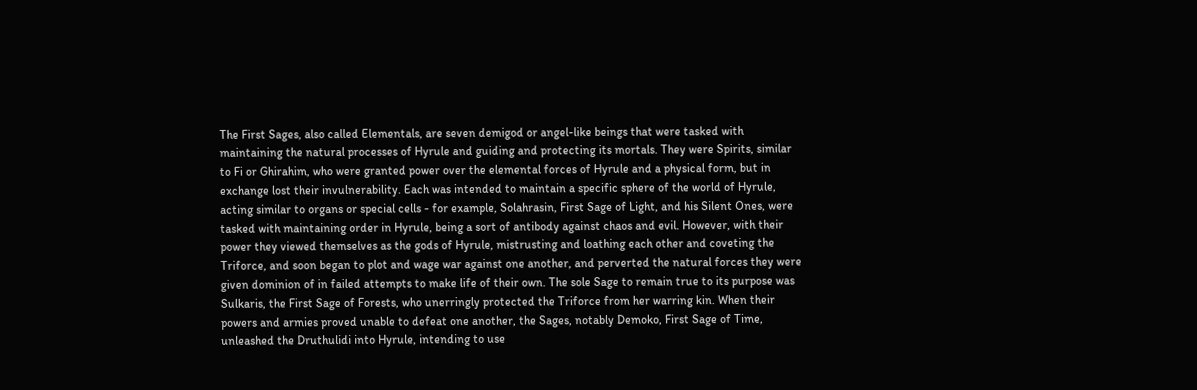The First Sages, also called Elementals, are seven demigod or angel-like beings that were tasked with maintaining the natural processes of Hyrule and guiding and protecting its mortals. They were Spirits, similar to Fi or Ghirahim, who were granted power over the elemental forces of Hyrule and a physical form, but in exchange lost their invulnerability. Each was intended to maintain a specific sphere of the world of Hyrule, acting similar to organs or special cells - for example, Solahrasin, First Sage of Light, and his Silent Ones, were tasked with maintaining order in Hyrule, being a sort of antibody against chaos and evil. However, with their power they viewed themselves as the gods of Hyrule, mistrusting and loathing each other and coveting the Triforce, and soon began to plot and wage war against one another, and perverted the natural forces they were given dominion of in failed attempts to make life of their own. The sole Sage to remain true to its purpose was Sulkaris, the First Sage of Forests, who unerringly protected the Triforce from her warring kin. When their powers and armies proved unable to defeat one another, the Sages, notably Demoko, First Sage of Time, unleashed the Druthulidi into Hyrule, intending to use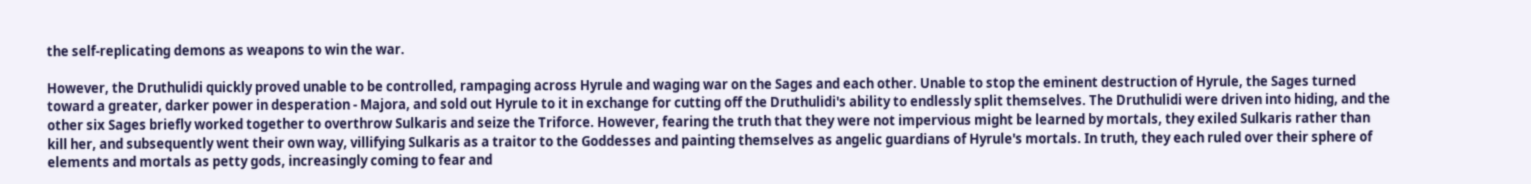the self-replicating demons as weapons to win the war.

However, the Druthulidi quickly proved unable to be controlled, rampaging across Hyrule and waging war on the Sages and each other. Unable to stop the eminent destruction of Hyrule, the Sages turned toward a greater, darker power in desperation - Majora, and sold out Hyrule to it in exchange for cutting off the Druthulidi's ability to endlessly split themselves. The Druthulidi were driven into hiding, and the other six Sages briefly worked together to overthrow Sulkaris and seize the Triforce. However, fearing the truth that they were not impervious might be learned by mortals, they exiled Sulkaris rather than kill her, and subsequently went their own way, villifying Sulkaris as a traitor to the Goddesses and painting themselves as angelic guardians of Hyrule's mortals. In truth, they each ruled over their sphere of elements and mortals as petty gods, increasingly coming to fear and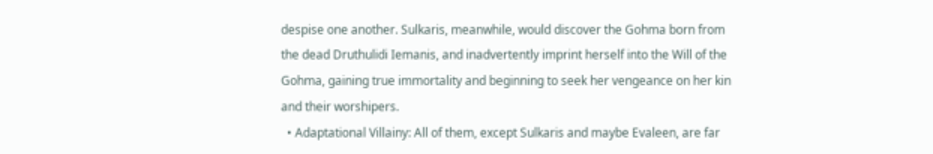despise one another. Sulkaris, meanwhile, would discover the Gohma born from the dead Druthulidi Iemanis, and inadvertently imprint herself into the Will of the Gohma, gaining true immortality and beginning to seek her vengeance on her kin and their worshipers.
  • Adaptational Villainy: All of them, except Sulkaris and maybe Evaleen, are far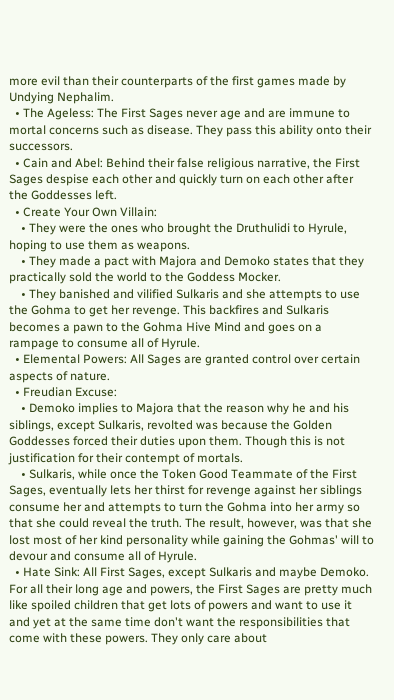more evil than their counterparts of the first games made by Undying Nephalim.
  • The Ageless: The First Sages never age and are immune to mortal concerns such as disease. They pass this ability onto their successors.
  • Cain and Abel: Behind their false religious narrative, the First Sages despise each other and quickly turn on each other after the Goddesses left.
  • Create Your Own Villain:
    • They were the ones who brought the Druthulidi to Hyrule, hoping to use them as weapons.
    • They made a pact with Majora and Demoko states that they practically sold the world to the Goddess Mocker.
    • They banished and vilified Sulkaris and she attempts to use the Gohma to get her revenge. This backfires and Sulkaris becomes a pawn to the Gohma Hive Mind and goes on a rampage to consume all of Hyrule.
  • Elemental Powers: All Sages are granted control over certain aspects of nature.
  • Freudian Excuse:
    • Demoko implies to Majora that the reason why he and his siblings, except Sulkaris, revolted was because the Golden Goddesses forced their duties upon them. Though this is not justification for their contempt of mortals.
    • Sulkaris, while once the Token Good Teammate of the First Sages, eventually lets her thirst for revenge against her siblings consume her and attempts to turn the Gohma into her army so that she could reveal the truth. The result, however, was that she lost most of her kind personality while gaining the Gohmas' will to devour and consume all of Hyrule.
  • Hate Sink: All First Sages, except Sulkaris and maybe Demoko. For all their long age and powers, the First Sages are pretty much like spoiled children that get lots of powers and want to use it and yet at the same time don't want the responsibilities that come with these powers. They only care about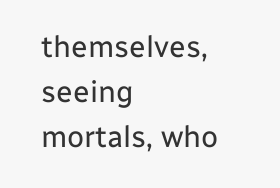themselves, seeing mortals, who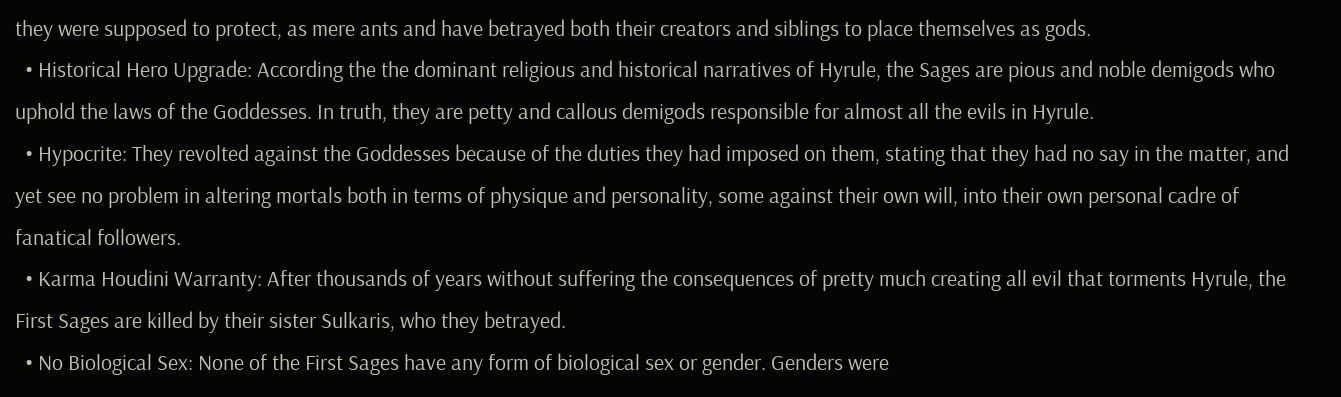they were supposed to protect, as mere ants and have betrayed both their creators and siblings to place themselves as gods.
  • Historical Hero Upgrade: According the the dominant religious and historical narratives of Hyrule, the Sages are pious and noble demigods who uphold the laws of the Goddesses. In truth, they are petty and callous demigods responsible for almost all the evils in Hyrule.
  • Hypocrite: They revolted against the Goddesses because of the duties they had imposed on them, stating that they had no say in the matter, and yet see no problem in altering mortals both in terms of physique and personality, some against their own will, into their own personal cadre of fanatical followers.
  • Karma Houdini Warranty: After thousands of years without suffering the consequences of pretty much creating all evil that torments Hyrule, the First Sages are killed by their sister Sulkaris, who they betrayed.
  • No Biological Sex: None of the First Sages have any form of biological sex or gender. Genders were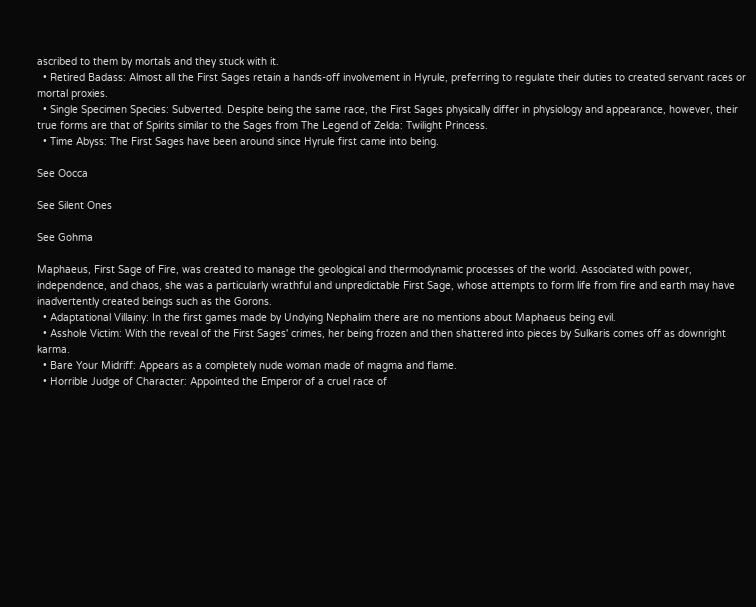ascribed to them by mortals and they stuck with it.
  • Retired Badass: Almost all the First Sages retain a hands-off involvement in Hyrule, preferring to regulate their duties to created servant races or mortal proxies.
  • Single Specimen Species: Subverted. Despite being the same race, the First Sages physically differ in physiology and appearance, however, their true forms are that of Spirits similar to the Sages from The Legend of Zelda: Twilight Princess.
  • Time Abyss: The First Sages have been around since Hyrule first came into being.

See Oocca

See Silent Ones

See Gohma

Maphaeus, First Sage of Fire, was created to manage the geological and thermodynamic processes of the world. Associated with power, independence, and chaos, she was a particularly wrathful and unpredictable First Sage, whose attempts to form life from fire and earth may have inadvertently created beings such as the Gorons.
  • Adaptational Villainy: In the first games made by Undying Nephalim there are no mentions about Maphaeus being evil.
  • Asshole Victim: With the reveal of the First Sages' crimes, her being frozen and then shattered into pieces by Sulkaris comes off as downright karma.
  • Bare Your Midriff: Appears as a completely nude woman made of magma and flame.
  • Horrible Judge of Character: Appointed the Emperor of a cruel race of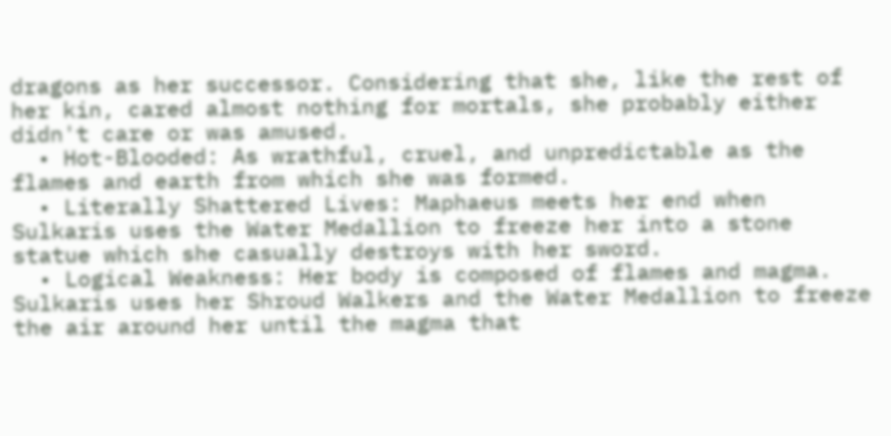dragons as her successor. Considering that she, like the rest of her kin, cared almost nothing for mortals, she probably either didn't care or was amused.
  • Hot-Blooded: As wrathful, cruel, and unpredictable as the flames and earth from which she was formed.
  • Literally Shattered Lives: Maphaeus meets her end when Sulkaris uses the Water Medallion to freeze her into a stone statue which she casually destroys with her sword.
  • Logical Weakness: Her body is composed of flames and magma. Sulkaris uses her Shroud Walkers and the Water Medallion to freeze the air around her until the magma that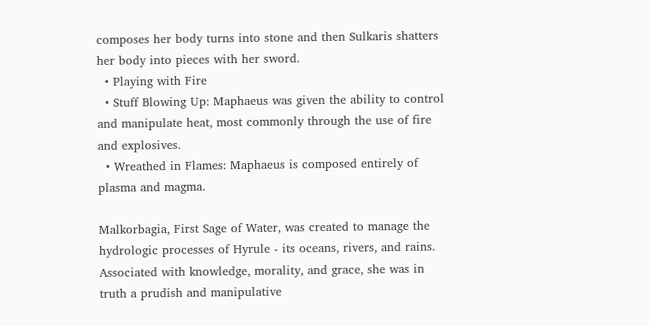composes her body turns into stone and then Sulkaris shatters her body into pieces with her sword.
  • Playing with Fire
  • Stuff Blowing Up: Maphaeus was given the ability to control and manipulate heat, most commonly through the use of fire and explosives.
  • Wreathed in Flames: Maphaeus is composed entirely of plasma and magma.

Malkorbagia, First Sage of Water, was created to manage the hydrologic processes of Hyrule - its oceans, rivers, and rains. Associated with knowledge, morality, and grace, she was in truth a prudish and manipulative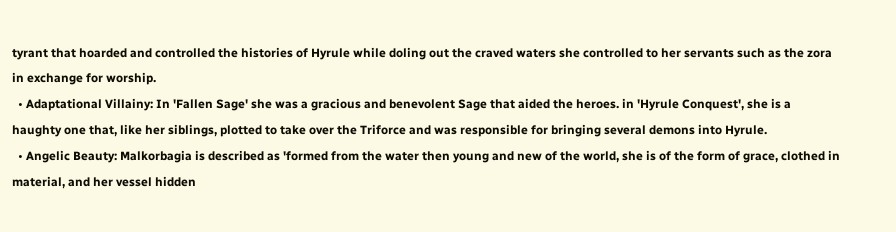tyrant that hoarded and controlled the histories of Hyrule while doling out the craved waters she controlled to her servants such as the zora in exchange for worship.
  • Adaptational Villainy: In 'Fallen Sage' she was a gracious and benevolent Sage that aided the heroes. in 'Hyrule Conquest', she is a haughty one that, like her siblings, plotted to take over the Triforce and was responsible for bringing several demons into Hyrule.
  • Angelic Beauty: Malkorbagia is described as 'formed from the water then young and new of the world, she is of the form of grace, clothed in material, and her vessel hidden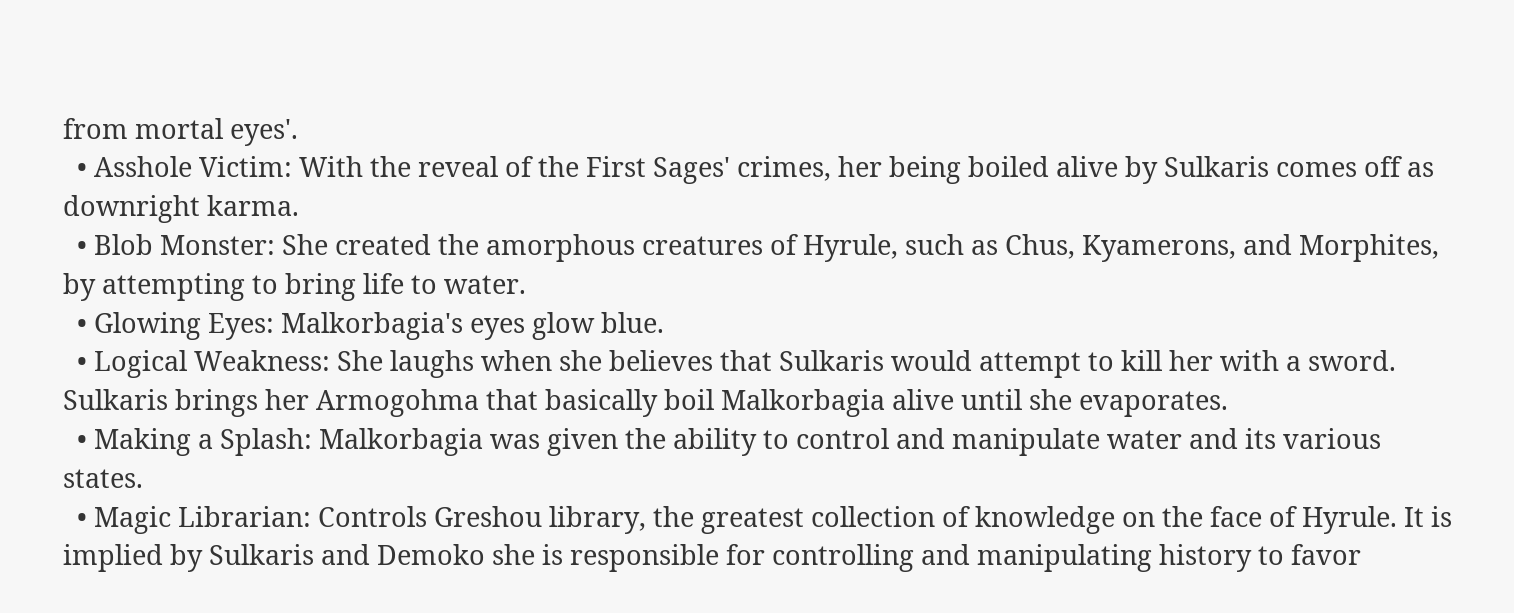from mortal eyes'.
  • Asshole Victim: With the reveal of the First Sages' crimes, her being boiled alive by Sulkaris comes off as downright karma.
  • Blob Monster: She created the amorphous creatures of Hyrule, such as Chus, Kyamerons, and Morphites, by attempting to bring life to water.
  • Glowing Eyes: Malkorbagia's eyes glow blue.
  • Logical Weakness: She laughs when she believes that Sulkaris would attempt to kill her with a sword. Sulkaris brings her Armogohma that basically boil Malkorbagia alive until she evaporates.
  • Making a Splash: Malkorbagia was given the ability to control and manipulate water and its various states.
  • Magic Librarian: Controls Greshou library, the greatest collection of knowledge on the face of Hyrule. It is implied by Sulkaris and Demoko she is responsible for controlling and manipulating history to favor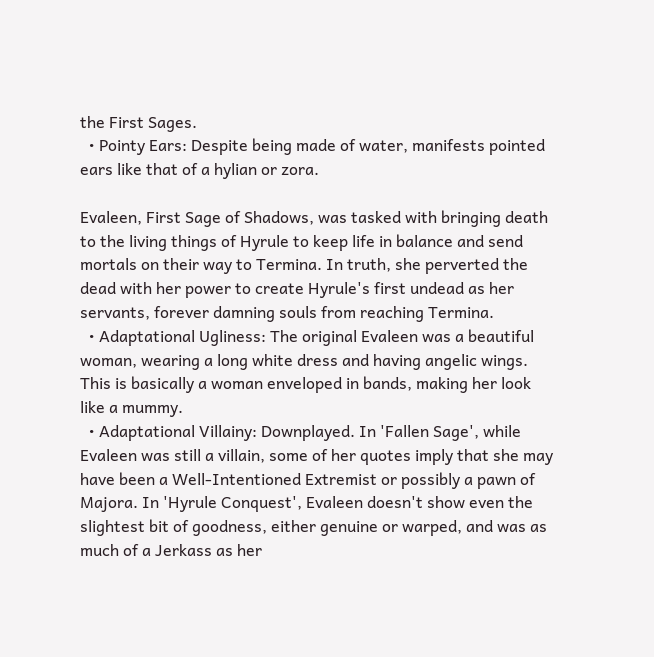the First Sages.
  • Pointy Ears: Despite being made of water, manifests pointed ears like that of a hylian or zora.

Evaleen, First Sage of Shadows, was tasked with bringing death to the living things of Hyrule to keep life in balance and send mortals on their way to Termina. In truth, she perverted the dead with her power to create Hyrule's first undead as her servants, forever damning souls from reaching Termina.
  • Adaptational Ugliness: The original Evaleen was a beautiful woman, wearing a long white dress and having angelic wings. This is basically a woman enveloped in bands, making her look like a mummy.
  • Adaptational Villainy: Downplayed. In 'Fallen Sage', while Evaleen was still a villain, some of her quotes imply that she may have been a Well-Intentioned Extremist or possibly a pawn of Majora. In 'Hyrule Conquest', Evaleen doesn't show even the slightest bit of goodness, either genuine or warped, and was as much of a Jerkass as her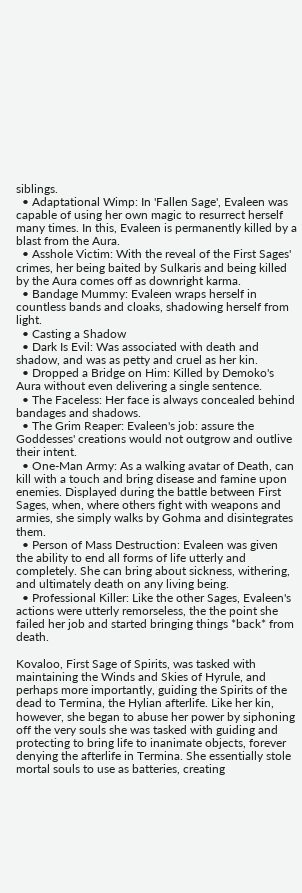siblings.
  • Adaptational Wimp: In 'Fallen Sage', Evaleen was capable of using her own magic to resurrect herself many times. In this, Evaleen is permanently killed by a blast from the Aura.
  • Asshole Victim: With the reveal of the First Sages' crimes, her being baited by Sulkaris and being killed by the Aura comes off as downright karma.
  • Bandage Mummy: Evaleen wraps herself in countless bands and cloaks, shadowing herself from light.
  • Casting a Shadow
  • Dark Is Evil: Was associated with death and shadow, and was as petty and cruel as her kin.
  • Dropped a Bridge on Him: Killed by Demoko's Aura without even delivering a single sentence.
  • The Faceless: Her face is always concealed behind bandages and shadows.
  • The Grim Reaper: Evaleen's job: assure the Goddesses' creations would not outgrow and outlive their intent.
  • One-Man Army: As a walking avatar of Death, can kill with a touch and bring disease and famine upon enemies. Displayed during the battle between First Sages, when, where others fight with weapons and armies, she simply walks by Gohma and disintegrates them.
  • Person of Mass Destruction: Evaleen was given the ability to end all forms of life utterly and completely. She can bring about sickness, withering, and ultimately death on any living being.
  • Professional Killer: Like the other Sages, Evaleen's actions were utterly remorseless, the the point she failed her job and started bringing things *back* from death.

Kovaloo, First Sage of Spirits, was tasked with maintaining the Winds and Skies of Hyrule, and perhaps more importantly, guiding the Spirits of the dead to Termina, the Hylian afterlife. Like her kin, however, she began to abuse her power by siphoning off the very souls she was tasked with guiding and protecting to bring life to inanimate objects, forever denying the afterlife in Termina. She essentially stole mortal souls to use as batteries, creating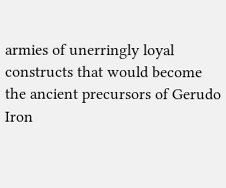armies of unerringly loyal constructs that would become the ancient precursors of Gerudo Iron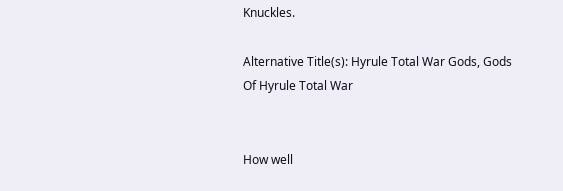Knuckles.

Alternative Title(s): Hyrule Total War Gods, Gods Of Hyrule Total War


How well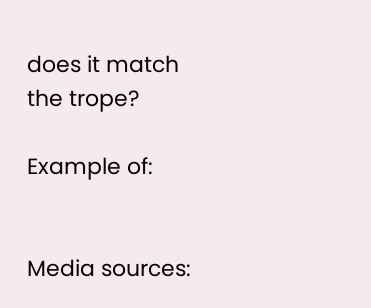does it match the trope?

Example of:


Media sources: